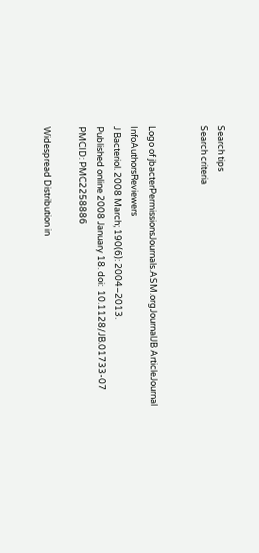Search tips
Search criteria


Logo of jbacterPermissionsJournals.ASM.orgJournalJB ArticleJournal InfoAuthorsReviewers
J Bacteriol. 2008 March; 190(6): 2004–2013.
Published online 2008 January 18. doi:  10.1128/JB.01733-07
PMCID: PMC2258886

Widespread Distribution in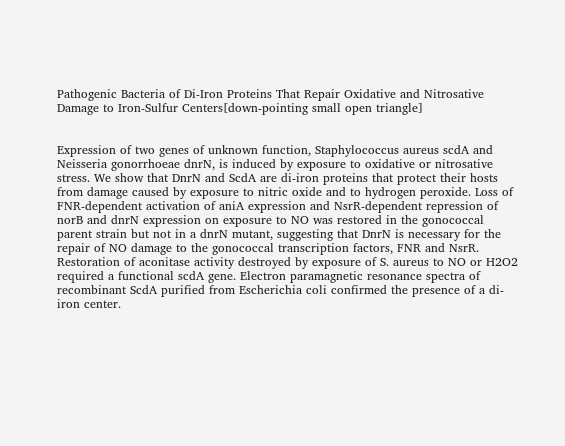Pathogenic Bacteria of Di-Iron Proteins That Repair Oxidative and Nitrosative Damage to Iron-Sulfur Centers[down-pointing small open triangle]


Expression of two genes of unknown function, Staphylococcus aureus scdA and Neisseria gonorrhoeae dnrN, is induced by exposure to oxidative or nitrosative stress. We show that DnrN and ScdA are di-iron proteins that protect their hosts from damage caused by exposure to nitric oxide and to hydrogen peroxide. Loss of FNR-dependent activation of aniA expression and NsrR-dependent repression of norB and dnrN expression on exposure to NO was restored in the gonococcal parent strain but not in a dnrN mutant, suggesting that DnrN is necessary for the repair of NO damage to the gonococcal transcription factors, FNR and NsrR. Restoration of aconitase activity destroyed by exposure of S. aureus to NO or H2O2 required a functional scdA gene. Electron paramagnetic resonance spectra of recombinant ScdA purified from Escherichia coli confirmed the presence of a di-iron center.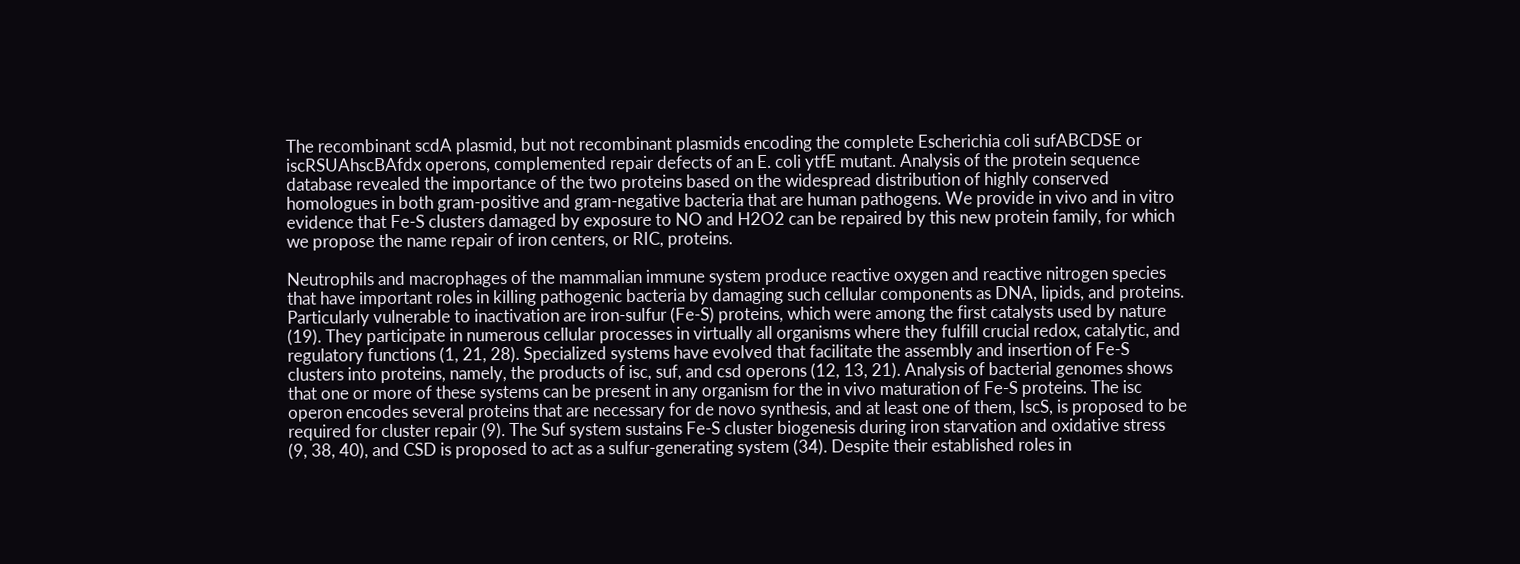The recombinant scdA plasmid, but not recombinant plasmids encoding the complete Escherichia coli sufABCDSE or iscRSUAhscBAfdx operons, complemented repair defects of an E. coli ytfE mutant. Analysis of the protein sequence database revealed the importance of the two proteins based on the widespread distribution of highly conserved homologues in both gram-positive and gram-negative bacteria that are human pathogens. We provide in vivo and in vitro evidence that Fe-S clusters damaged by exposure to NO and H2O2 can be repaired by this new protein family, for which we propose the name repair of iron centers, or RIC, proteins.

Neutrophils and macrophages of the mammalian immune system produce reactive oxygen and reactive nitrogen species that have important roles in killing pathogenic bacteria by damaging such cellular components as DNA, lipids, and proteins. Particularly vulnerable to inactivation are iron-sulfur (Fe-S) proteins, which were among the first catalysts used by nature (19). They participate in numerous cellular processes in virtually all organisms where they fulfill crucial redox, catalytic, and regulatory functions (1, 21, 28). Specialized systems have evolved that facilitate the assembly and insertion of Fe-S clusters into proteins, namely, the products of isc, suf, and csd operons (12, 13, 21). Analysis of bacterial genomes shows that one or more of these systems can be present in any organism for the in vivo maturation of Fe-S proteins. The isc operon encodes several proteins that are necessary for de novo synthesis, and at least one of them, IscS, is proposed to be required for cluster repair (9). The Suf system sustains Fe-S cluster biogenesis during iron starvation and oxidative stress (9, 38, 40), and CSD is proposed to act as a sulfur-generating system (34). Despite their established roles in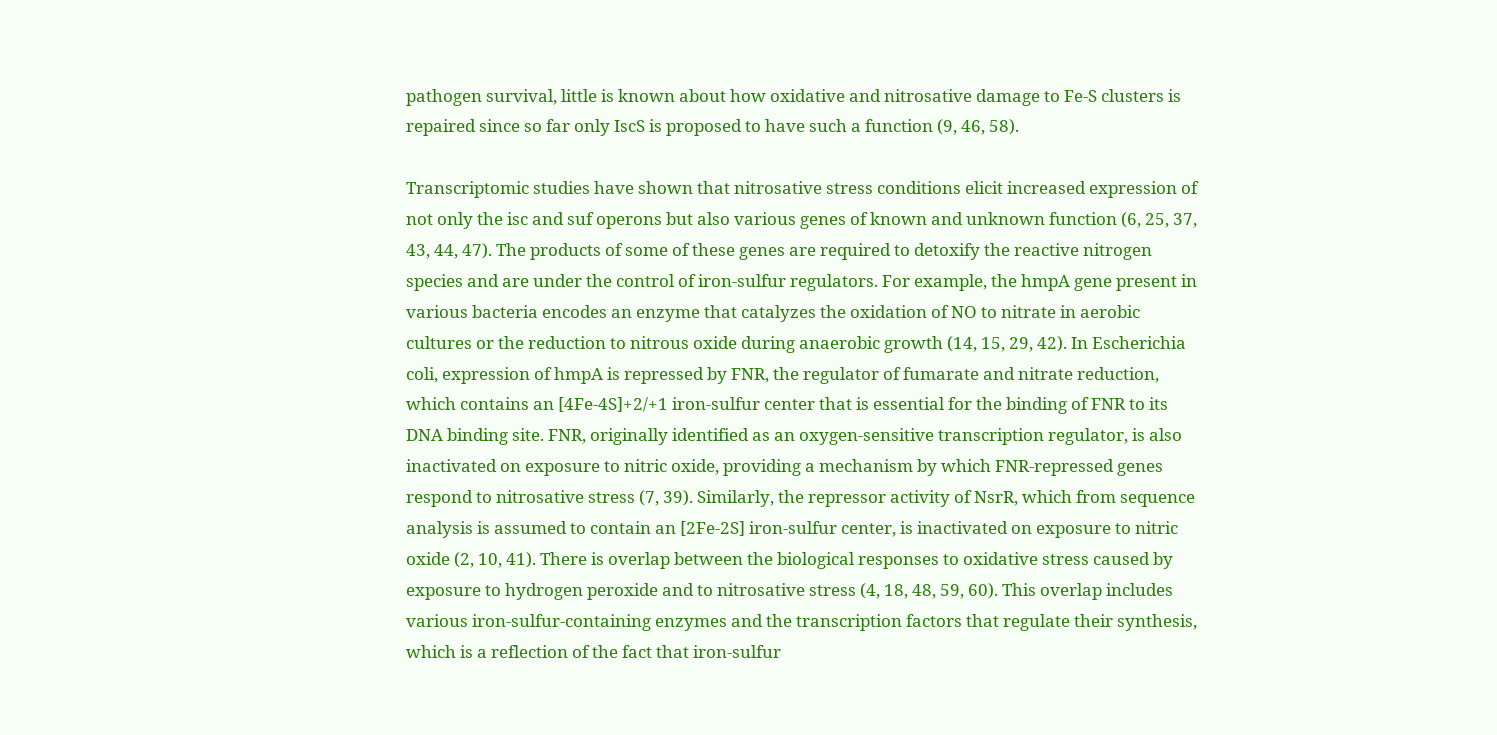pathogen survival, little is known about how oxidative and nitrosative damage to Fe-S clusters is repaired since so far only IscS is proposed to have such a function (9, 46, 58).

Transcriptomic studies have shown that nitrosative stress conditions elicit increased expression of not only the isc and suf operons but also various genes of known and unknown function (6, 25, 37, 43, 44, 47). The products of some of these genes are required to detoxify the reactive nitrogen species and are under the control of iron-sulfur regulators. For example, the hmpA gene present in various bacteria encodes an enzyme that catalyzes the oxidation of NO to nitrate in aerobic cultures or the reduction to nitrous oxide during anaerobic growth (14, 15, 29, 42). In Escherichia coli, expression of hmpA is repressed by FNR, the regulator of fumarate and nitrate reduction, which contains an [4Fe-4S]+2/+1 iron-sulfur center that is essential for the binding of FNR to its DNA binding site. FNR, originally identified as an oxygen-sensitive transcription regulator, is also inactivated on exposure to nitric oxide, providing a mechanism by which FNR-repressed genes respond to nitrosative stress (7, 39). Similarly, the repressor activity of NsrR, which from sequence analysis is assumed to contain an [2Fe-2S] iron-sulfur center, is inactivated on exposure to nitric oxide (2, 10, 41). There is overlap between the biological responses to oxidative stress caused by exposure to hydrogen peroxide and to nitrosative stress (4, 18, 48, 59, 60). This overlap includes various iron-sulfur-containing enzymes and the transcription factors that regulate their synthesis, which is a reflection of the fact that iron-sulfur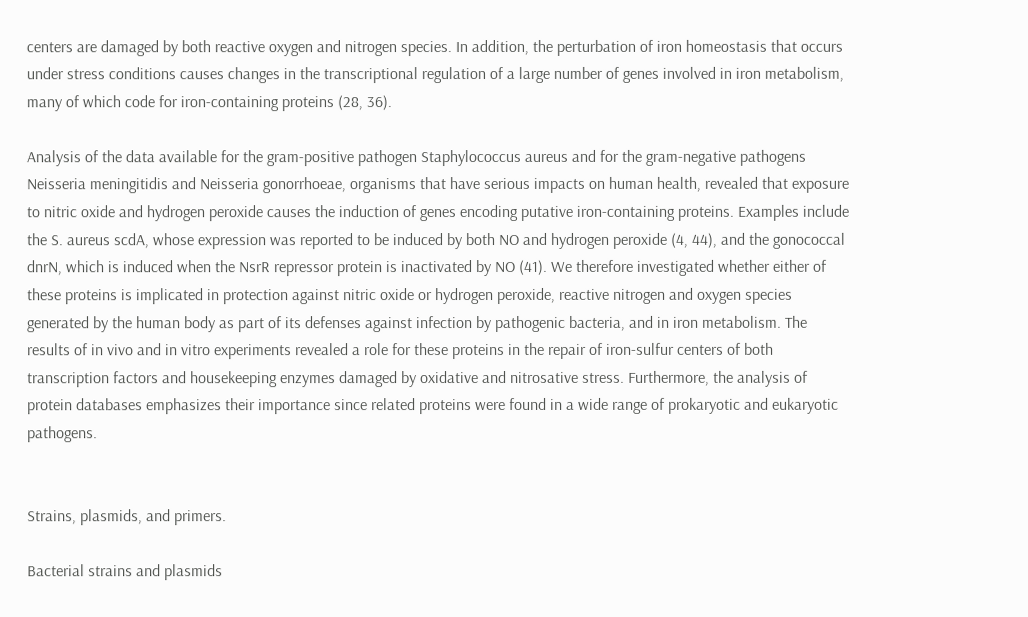centers are damaged by both reactive oxygen and nitrogen species. In addition, the perturbation of iron homeostasis that occurs under stress conditions causes changes in the transcriptional regulation of a large number of genes involved in iron metabolism, many of which code for iron-containing proteins (28, 36).

Analysis of the data available for the gram-positive pathogen Staphylococcus aureus and for the gram-negative pathogens Neisseria meningitidis and Neisseria gonorrhoeae, organisms that have serious impacts on human health, revealed that exposure to nitric oxide and hydrogen peroxide causes the induction of genes encoding putative iron-containing proteins. Examples include the S. aureus scdA, whose expression was reported to be induced by both NO and hydrogen peroxide (4, 44), and the gonococcal dnrN, which is induced when the NsrR repressor protein is inactivated by NO (41). We therefore investigated whether either of these proteins is implicated in protection against nitric oxide or hydrogen peroxide, reactive nitrogen and oxygen species generated by the human body as part of its defenses against infection by pathogenic bacteria, and in iron metabolism. The results of in vivo and in vitro experiments revealed a role for these proteins in the repair of iron-sulfur centers of both transcription factors and housekeeping enzymes damaged by oxidative and nitrosative stress. Furthermore, the analysis of protein databases emphasizes their importance since related proteins were found in a wide range of prokaryotic and eukaryotic pathogens.


Strains, plasmids, and primers.

Bacterial strains and plasmids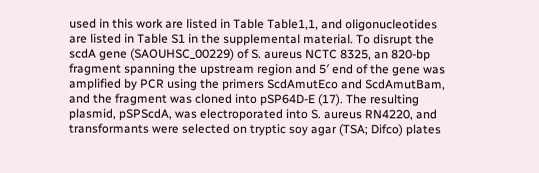used in this work are listed in Table Table1,1, and oligonucleotides are listed in Table S1 in the supplemental material. To disrupt the scdA gene (SAOUHSC_00229) of S. aureus NCTC 8325, an 820-bp fragment spanning the upstream region and 5′ end of the gene was amplified by PCR using the primers ScdAmutEco and ScdAmutBam, and the fragment was cloned into pSP64D-E (17). The resulting plasmid, pSPScdA, was electroporated into S. aureus RN4220, and transformants were selected on tryptic soy agar (TSA; Difco) plates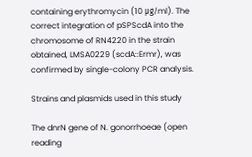containing erythromycin (10 μg/ml). The correct integration of pSPScdA into the chromosome of RN4220 in the strain obtained, LMSA0229 (scdA::Ermr), was confirmed by single-colony PCR analysis.

Strains and plasmids used in this study

The dnrN gene of N. gonorrhoeae (open reading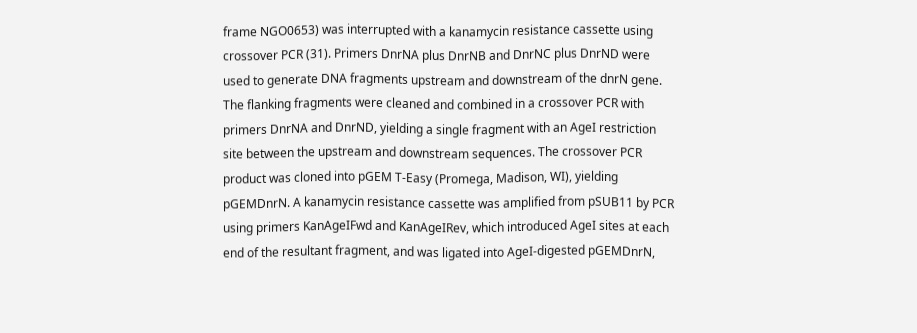frame NGO0653) was interrupted with a kanamycin resistance cassette using crossover PCR (31). Primers DnrNA plus DnrNB and DnrNC plus DnrND were used to generate DNA fragments upstream and downstream of the dnrN gene. The flanking fragments were cleaned and combined in a crossover PCR with primers DnrNA and DnrND, yielding a single fragment with an AgeI restriction site between the upstream and downstream sequences. The crossover PCR product was cloned into pGEM T-Easy (Promega, Madison, WI), yielding pGEMDnrN. A kanamycin resistance cassette was amplified from pSUB11 by PCR using primers KanAgeIFwd and KanAgeIRev, which introduced AgeI sites at each end of the resultant fragment, and was ligated into AgeI-digested pGEMDnrN,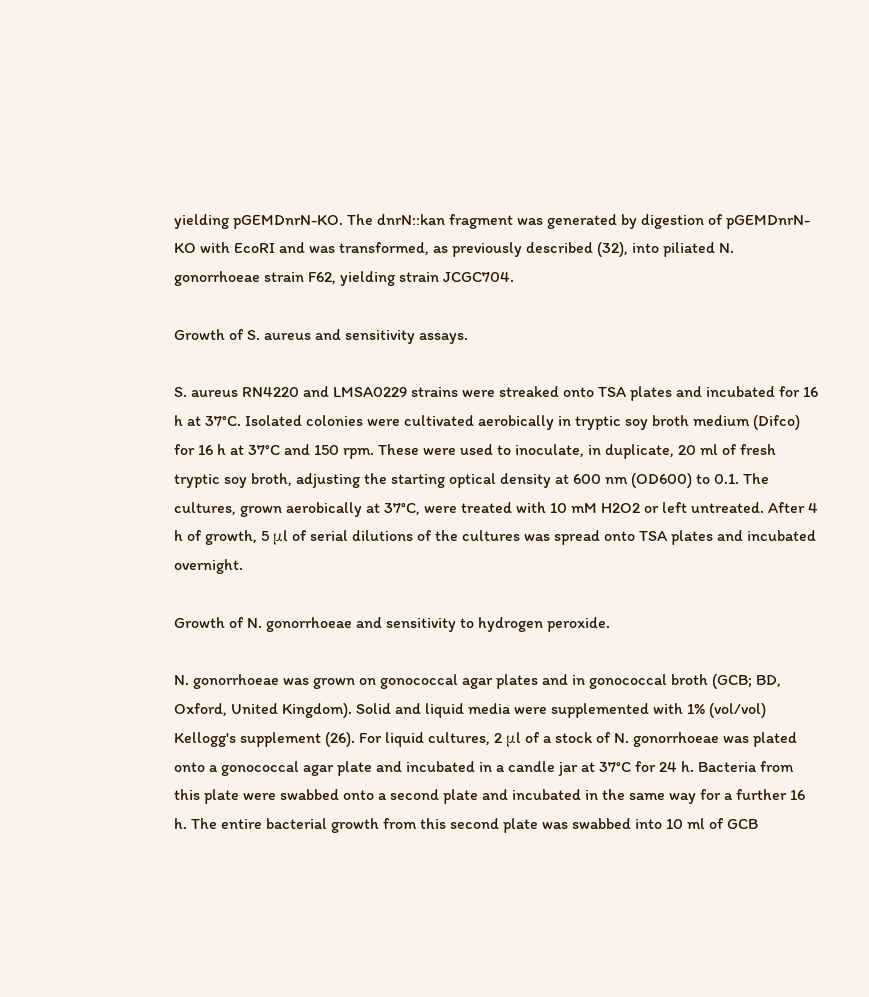yielding pGEMDnrN-KO. The dnrN::kan fragment was generated by digestion of pGEMDnrN-KO with EcoRI and was transformed, as previously described (32), into piliated N. gonorrhoeae strain F62, yielding strain JCGC704.

Growth of S. aureus and sensitivity assays.

S. aureus RN4220 and LMSA0229 strains were streaked onto TSA plates and incubated for 16 h at 37°C. Isolated colonies were cultivated aerobically in tryptic soy broth medium (Difco) for 16 h at 37°C and 150 rpm. These were used to inoculate, in duplicate, 20 ml of fresh tryptic soy broth, adjusting the starting optical density at 600 nm (OD600) to 0.1. The cultures, grown aerobically at 37°C, were treated with 10 mM H2O2 or left untreated. After 4 h of growth, 5 μl of serial dilutions of the cultures was spread onto TSA plates and incubated overnight.

Growth of N. gonorrhoeae and sensitivity to hydrogen peroxide.

N. gonorrhoeae was grown on gonococcal agar plates and in gonococcal broth (GCB; BD, Oxford, United Kingdom). Solid and liquid media were supplemented with 1% (vol/vol) Kellogg's supplement (26). For liquid cultures, 2 μl of a stock of N. gonorrhoeae was plated onto a gonococcal agar plate and incubated in a candle jar at 37°C for 24 h. Bacteria from this plate were swabbed onto a second plate and incubated in the same way for a further 16 h. The entire bacterial growth from this second plate was swabbed into 10 ml of GCB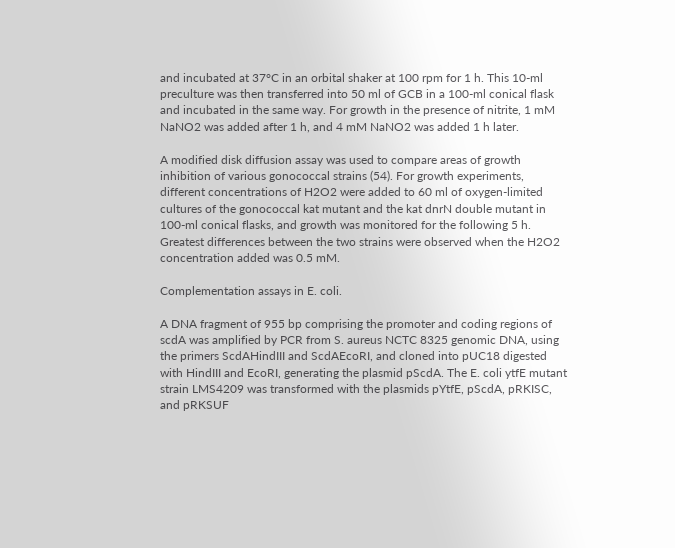and incubated at 37°C in an orbital shaker at 100 rpm for 1 h. This 10-ml preculture was then transferred into 50 ml of GCB in a 100-ml conical flask and incubated in the same way. For growth in the presence of nitrite, 1 mM NaNO2 was added after 1 h, and 4 mM NaNO2 was added 1 h later.

A modified disk diffusion assay was used to compare areas of growth inhibition of various gonococcal strains (54). For growth experiments, different concentrations of H2O2 were added to 60 ml of oxygen-limited cultures of the gonococcal kat mutant and the kat dnrN double mutant in 100-ml conical flasks, and growth was monitored for the following 5 h. Greatest differences between the two strains were observed when the H2O2 concentration added was 0.5 mM.

Complementation assays in E. coli.

A DNA fragment of 955 bp comprising the promoter and coding regions of scdA was amplified by PCR from S. aureus NCTC 8325 genomic DNA, using the primers ScdAHindIII and ScdAEcoRI, and cloned into pUC18 digested with HindIII and EcoRI, generating the plasmid pScdA. The E. coli ytfE mutant strain LMS4209 was transformed with the plasmids pYtfE, pScdA, pRKISC, and pRKSUF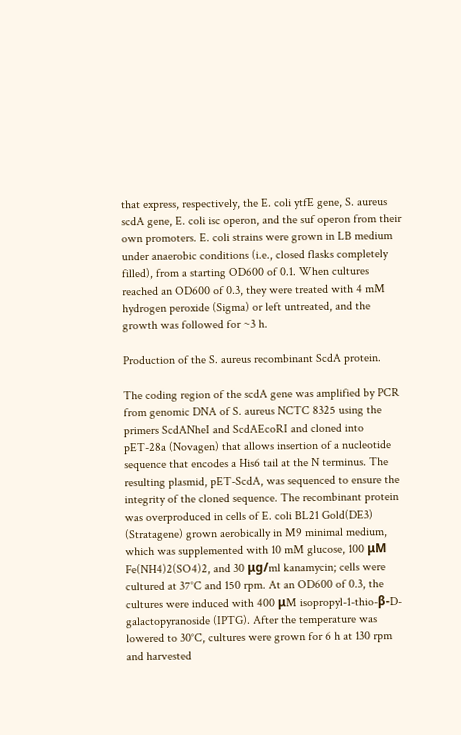that express, respectively, the E. coli ytfE gene, S. aureus scdA gene, E. coli isc operon, and the suf operon from their own promoters. E. coli strains were grown in LB medium under anaerobic conditions (i.e., closed flasks completely filled), from a starting OD600 of 0.1. When cultures reached an OD600 of 0.3, they were treated with 4 mM hydrogen peroxide (Sigma) or left untreated, and the growth was followed for ~3 h.

Production of the S. aureus recombinant ScdA protein.

The coding region of the scdA gene was amplified by PCR from genomic DNA of S. aureus NCTC 8325 using the primers ScdANheI and ScdAEcoRI and cloned into pET-28a (Novagen) that allows insertion of a nucleotide sequence that encodes a His6 tail at the N terminus. The resulting plasmid, pET-ScdA, was sequenced to ensure the integrity of the cloned sequence. The recombinant protein was overproduced in cells of E. coli BL21 Gold(DE3) (Stratagene) grown aerobically in M9 minimal medium, which was supplemented with 10 mM glucose, 100 μM Fe(NH4)2(SO4)2, and 30 μg/ml kanamycin; cells were cultured at 37°C and 150 rpm. At an OD600 of 0.3, the cultures were induced with 400 μM isopropyl-1-thio-β-D-galactopyranoside (IPTG). After the temperature was lowered to 30°C, cultures were grown for 6 h at 130 rpm and harvested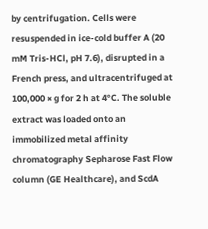by centrifugation. Cells were resuspended in ice-cold buffer A (20 mM Tris-HCl, pH 7.6), disrupted in a French press, and ultracentrifuged at 100,000 × g for 2 h at 4°C. The soluble extract was loaded onto an immobilized metal affinity chromatography Sepharose Fast Flow column (GE Healthcare), and ScdA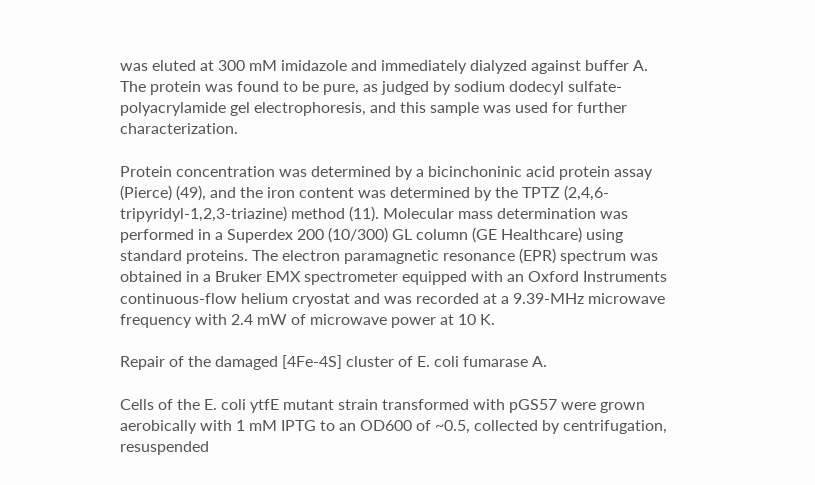was eluted at 300 mM imidazole and immediately dialyzed against buffer A. The protein was found to be pure, as judged by sodium dodecyl sulfate-polyacrylamide gel electrophoresis, and this sample was used for further characterization.

Protein concentration was determined by a bicinchoninic acid protein assay (Pierce) (49), and the iron content was determined by the TPTZ (2,4,6-tripyridyl-1,2,3-triazine) method (11). Molecular mass determination was performed in a Superdex 200 (10/300) GL column (GE Healthcare) using standard proteins. The electron paramagnetic resonance (EPR) spectrum was obtained in a Bruker EMX spectrometer equipped with an Oxford Instruments continuous-flow helium cryostat and was recorded at a 9.39-MHz microwave frequency with 2.4 mW of microwave power at 10 K.

Repair of the damaged [4Fe-4S] cluster of E. coli fumarase A.

Cells of the E. coli ytfE mutant strain transformed with pGS57 were grown aerobically with 1 mM IPTG to an OD600 of ~0.5, collected by centrifugation, resuspended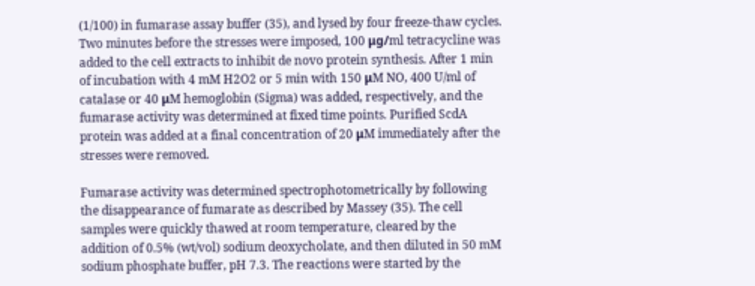(1/100) in fumarase assay buffer (35), and lysed by four freeze-thaw cycles. Two minutes before the stresses were imposed, 100 μg/ml tetracycline was added to the cell extracts to inhibit de novo protein synthesis. After 1 min of incubation with 4 mM H2O2 or 5 min with 150 μM NO, 400 U/ml of catalase or 40 μM hemoglobin (Sigma) was added, respectively, and the fumarase activity was determined at fixed time points. Purified ScdA protein was added at a final concentration of 20 μM immediately after the stresses were removed.

Fumarase activity was determined spectrophotometrically by following the disappearance of fumarate as described by Massey (35). The cell samples were quickly thawed at room temperature, cleared by the addition of 0.5% (wt/vol) sodium deoxycholate, and then diluted in 50 mM sodium phosphate buffer, pH 7.3. The reactions were started by the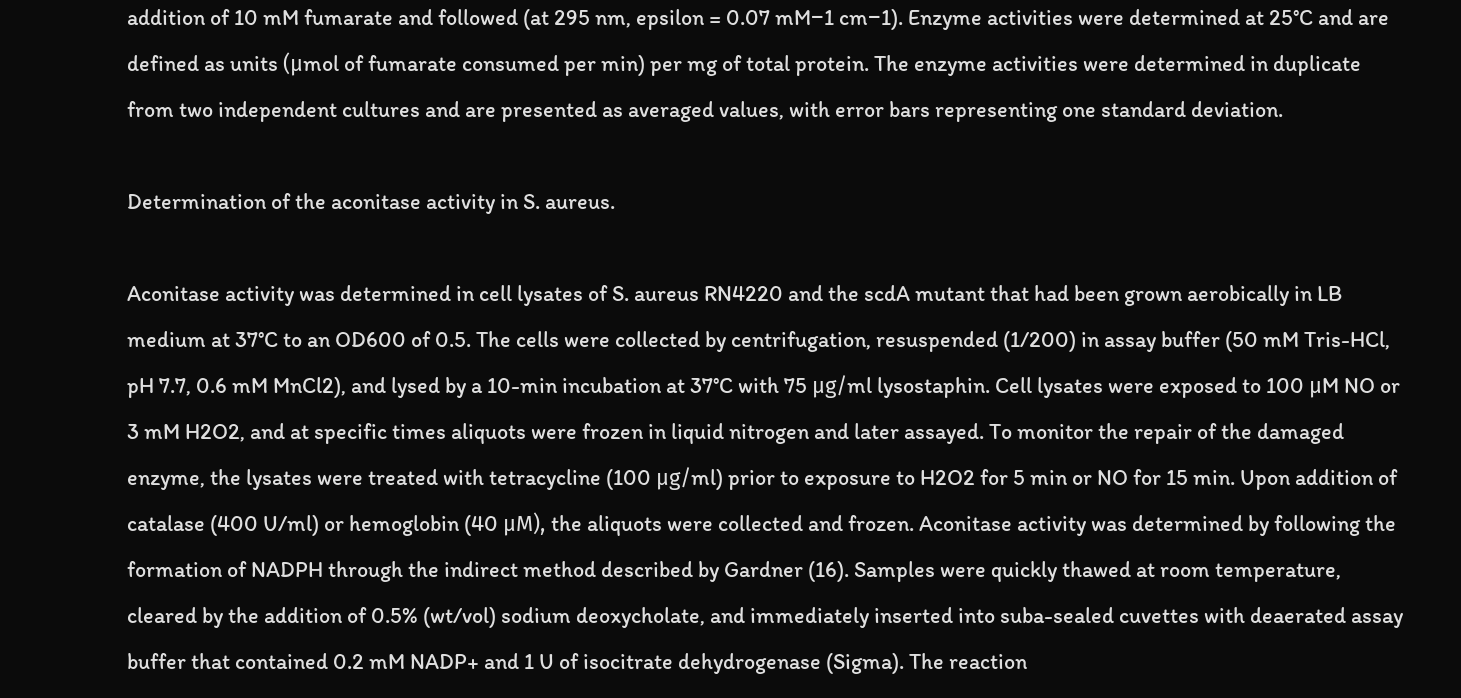addition of 10 mM fumarate and followed (at 295 nm, epsilon = 0.07 mM−1 cm−1). Enzyme activities were determined at 25°C and are defined as units (μmol of fumarate consumed per min) per mg of total protein. The enzyme activities were determined in duplicate from two independent cultures and are presented as averaged values, with error bars representing one standard deviation.

Determination of the aconitase activity in S. aureus.

Aconitase activity was determined in cell lysates of S. aureus RN4220 and the scdA mutant that had been grown aerobically in LB medium at 37°C to an OD600 of 0.5. The cells were collected by centrifugation, resuspended (1/200) in assay buffer (50 mM Tris-HCl, pH 7.7, 0.6 mM MnCl2), and lysed by a 10-min incubation at 37°C with 75 μg/ml lysostaphin. Cell lysates were exposed to 100 μM NO or 3 mM H2O2, and at specific times aliquots were frozen in liquid nitrogen and later assayed. To monitor the repair of the damaged enzyme, the lysates were treated with tetracycline (100 μg/ml) prior to exposure to H2O2 for 5 min or NO for 15 min. Upon addition of catalase (400 U/ml) or hemoglobin (40 μM), the aliquots were collected and frozen. Aconitase activity was determined by following the formation of NADPH through the indirect method described by Gardner (16). Samples were quickly thawed at room temperature, cleared by the addition of 0.5% (wt/vol) sodium deoxycholate, and immediately inserted into suba-sealed cuvettes with deaerated assay buffer that contained 0.2 mM NADP+ and 1 U of isocitrate dehydrogenase (Sigma). The reaction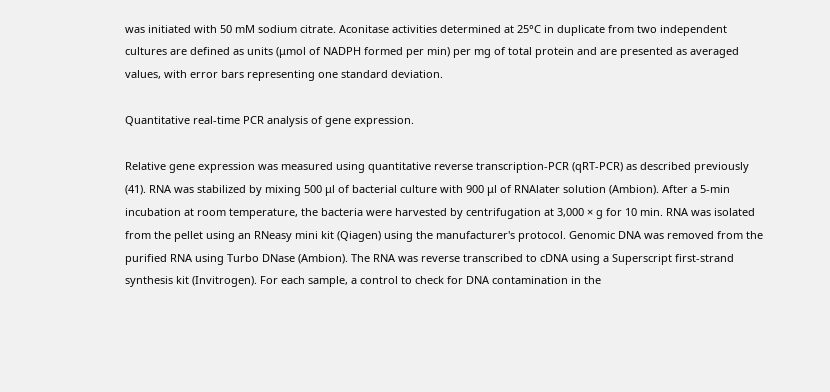was initiated with 50 mM sodium citrate. Aconitase activities determined at 25°C in duplicate from two independent cultures are defined as units (μmol of NADPH formed per min) per mg of total protein and are presented as averaged values, with error bars representing one standard deviation.

Quantitative real-time PCR analysis of gene expression.

Relative gene expression was measured using quantitative reverse transcription-PCR (qRT-PCR) as described previously (41). RNA was stabilized by mixing 500 μl of bacterial culture with 900 μl of RNAlater solution (Ambion). After a 5-min incubation at room temperature, the bacteria were harvested by centrifugation at 3,000 × g for 10 min. RNA was isolated from the pellet using an RNeasy mini kit (Qiagen) using the manufacturer's protocol. Genomic DNA was removed from the purified RNA using Turbo DNase (Ambion). The RNA was reverse transcribed to cDNA using a Superscript first-strand synthesis kit (Invitrogen). For each sample, a control to check for DNA contamination in the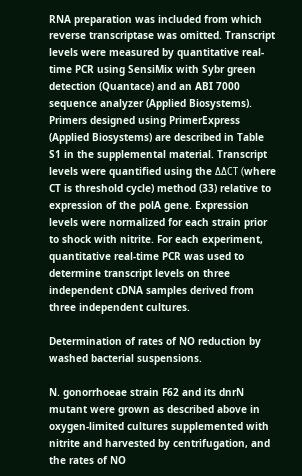RNA preparation was included from which reverse transcriptase was omitted. Transcript levels were measured by quantitative real-time PCR using SensiMix with Sybr green detection (Quantace) and an ABI 7000 sequence analyzer (Applied Biosystems). Primers designed using PrimerExpress (Applied Biosystems) are described in Table S1 in the supplemental material. Transcript levels were quantified using the ΔΔCT (where CT is threshold cycle) method (33) relative to expression of the polA gene. Expression levels were normalized for each strain prior to shock with nitrite. For each experiment, quantitative real-time PCR was used to determine transcript levels on three independent cDNA samples derived from three independent cultures.

Determination of rates of NO reduction by washed bacterial suspensions.

N. gonorrhoeae strain F62 and its dnrN mutant were grown as described above in oxygen-limited cultures supplemented with nitrite and harvested by centrifugation, and the rates of NO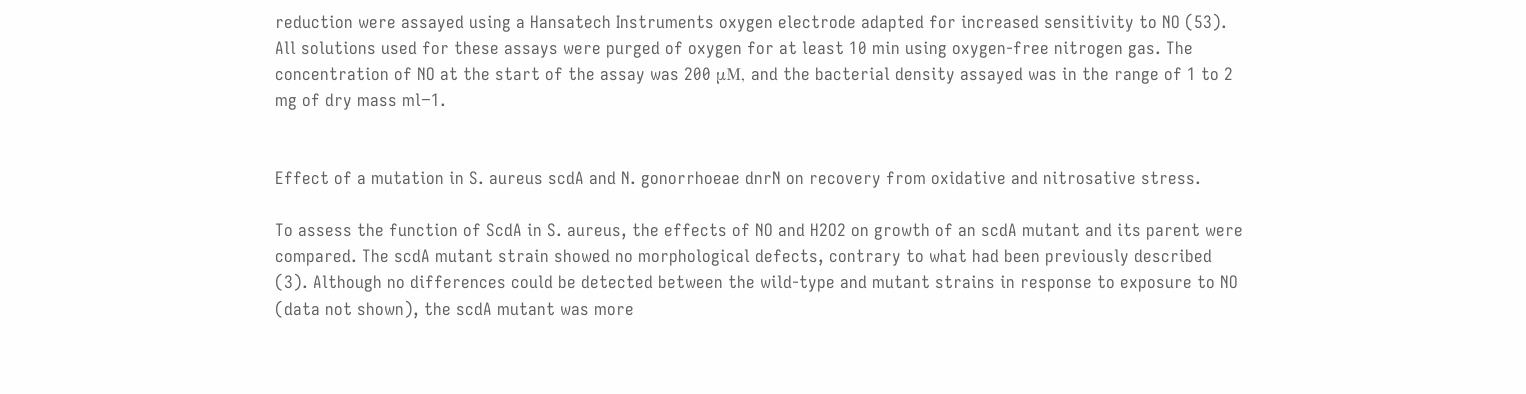reduction were assayed using a Hansatech Instruments oxygen electrode adapted for increased sensitivity to NO (53). All solutions used for these assays were purged of oxygen for at least 10 min using oxygen-free nitrogen gas. The concentration of NO at the start of the assay was 200 μM, and the bacterial density assayed was in the range of 1 to 2 mg of dry mass ml−1.


Effect of a mutation in S. aureus scdA and N. gonorrhoeae dnrN on recovery from oxidative and nitrosative stress.

To assess the function of ScdA in S. aureus, the effects of NO and H2O2 on growth of an scdA mutant and its parent were compared. The scdA mutant strain showed no morphological defects, contrary to what had been previously described (3). Although no differences could be detected between the wild-type and mutant strains in response to exposure to NO (data not shown), the scdA mutant was more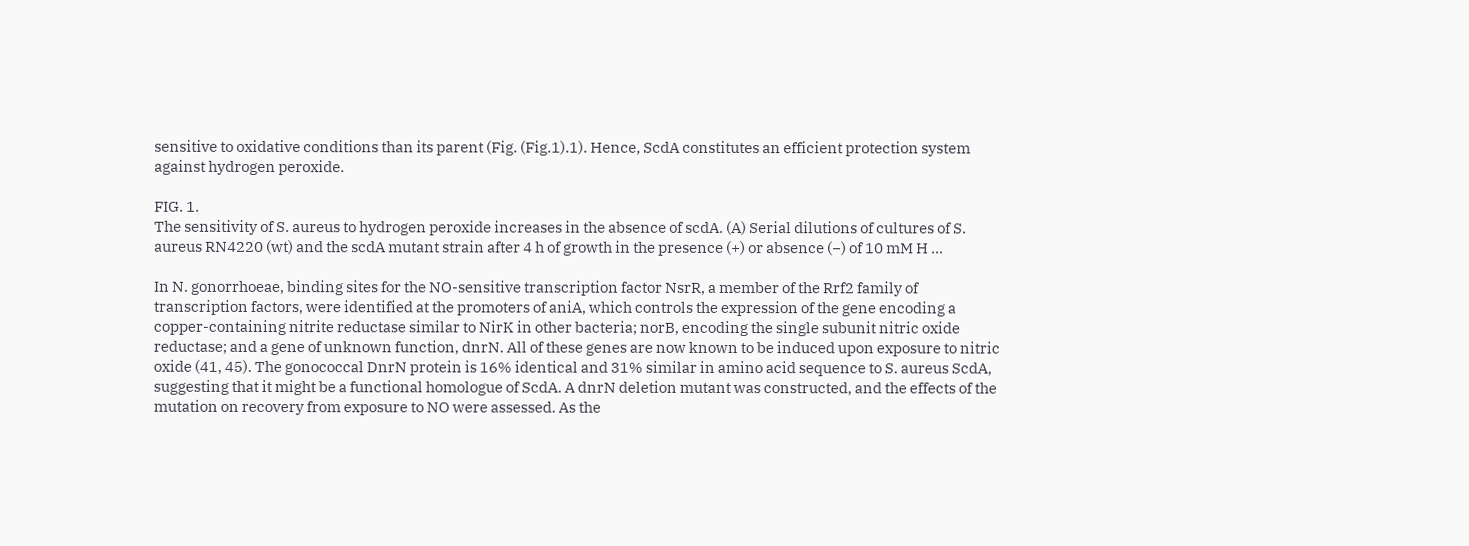sensitive to oxidative conditions than its parent (Fig. (Fig.1).1). Hence, ScdA constitutes an efficient protection system against hydrogen peroxide.

FIG. 1.
The sensitivity of S. aureus to hydrogen peroxide increases in the absence of scdA. (A) Serial dilutions of cultures of S. aureus RN4220 (wt) and the scdA mutant strain after 4 h of growth in the presence (+) or absence (−) of 10 mM H ...

In N. gonorrhoeae, binding sites for the NO-sensitive transcription factor NsrR, a member of the Rrf2 family of transcription factors, were identified at the promoters of aniA, which controls the expression of the gene encoding a copper-containing nitrite reductase similar to NirK in other bacteria; norB, encoding the single subunit nitric oxide reductase; and a gene of unknown function, dnrN. All of these genes are now known to be induced upon exposure to nitric oxide (41, 45). The gonococcal DnrN protein is 16% identical and 31% similar in amino acid sequence to S. aureus ScdA, suggesting that it might be a functional homologue of ScdA. A dnrN deletion mutant was constructed, and the effects of the mutation on recovery from exposure to NO were assessed. As the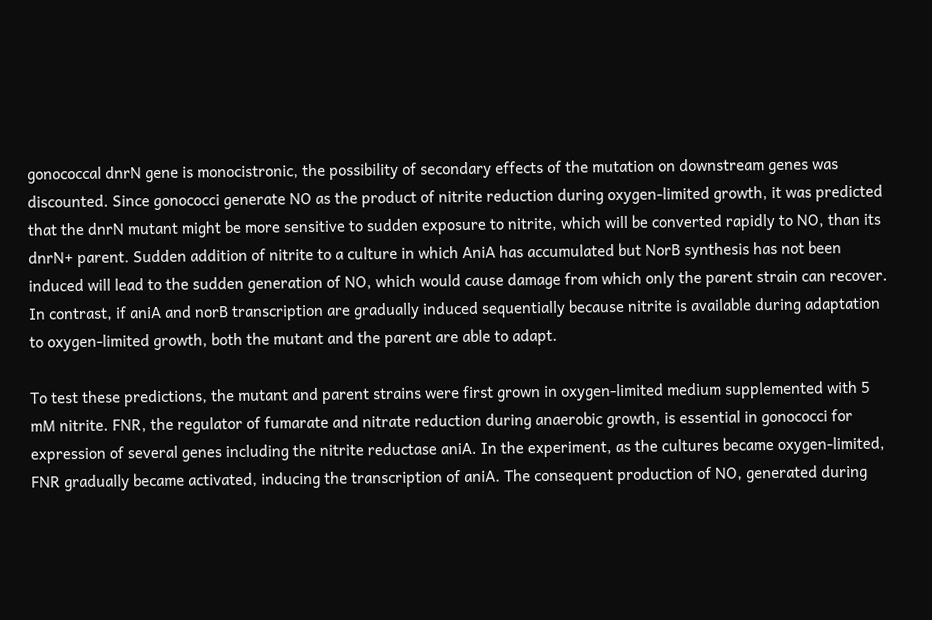gonococcal dnrN gene is monocistronic, the possibility of secondary effects of the mutation on downstream genes was discounted. Since gonococci generate NO as the product of nitrite reduction during oxygen-limited growth, it was predicted that the dnrN mutant might be more sensitive to sudden exposure to nitrite, which will be converted rapidly to NO, than its dnrN+ parent. Sudden addition of nitrite to a culture in which AniA has accumulated but NorB synthesis has not been induced will lead to the sudden generation of NO, which would cause damage from which only the parent strain can recover. In contrast, if aniA and norB transcription are gradually induced sequentially because nitrite is available during adaptation to oxygen-limited growth, both the mutant and the parent are able to adapt.

To test these predictions, the mutant and parent strains were first grown in oxygen-limited medium supplemented with 5 mM nitrite. FNR, the regulator of fumarate and nitrate reduction during anaerobic growth, is essential in gonococci for expression of several genes including the nitrite reductase aniA. In the experiment, as the cultures became oxygen-limited, FNR gradually became activated, inducing the transcription of aniA. The consequent production of NO, generated during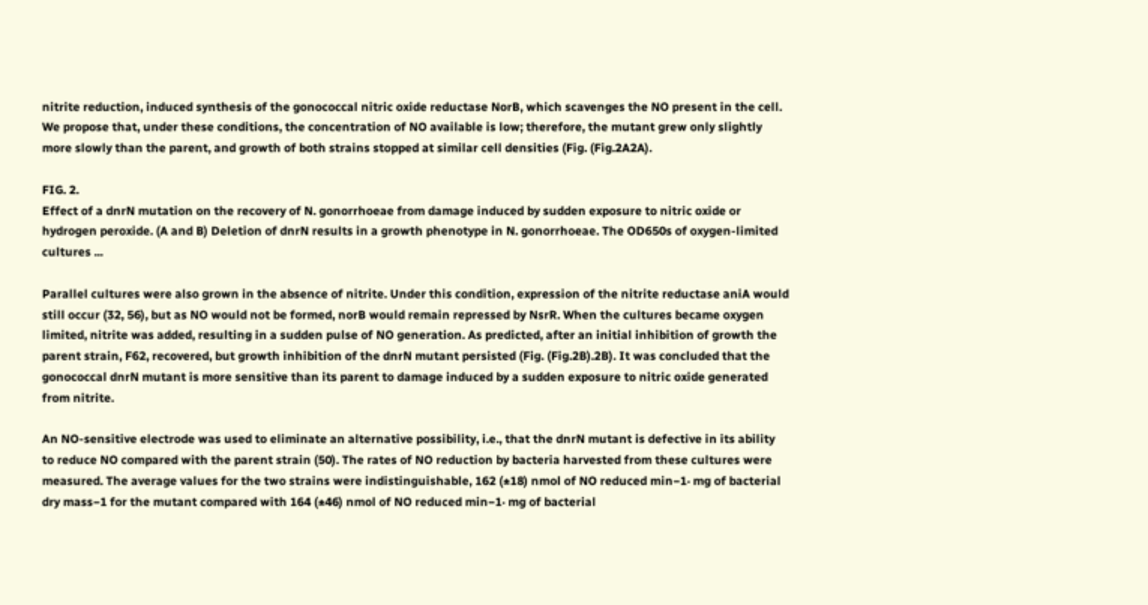nitrite reduction, induced synthesis of the gonococcal nitric oxide reductase NorB, which scavenges the NO present in the cell. We propose that, under these conditions, the concentration of NO available is low; therefore, the mutant grew only slightly more slowly than the parent, and growth of both strains stopped at similar cell densities (Fig. (Fig.2A2A).

FIG. 2.
Effect of a dnrN mutation on the recovery of N. gonorrhoeae from damage induced by sudden exposure to nitric oxide or hydrogen peroxide. (A and B) Deletion of dnrN results in a growth phenotype in N. gonorrhoeae. The OD650s of oxygen-limited cultures ...

Parallel cultures were also grown in the absence of nitrite. Under this condition, expression of the nitrite reductase aniA would still occur (32, 56), but as NO would not be formed, norB would remain repressed by NsrR. When the cultures became oxygen limited, nitrite was added, resulting in a sudden pulse of NO generation. As predicted, after an initial inhibition of growth the parent strain, F62, recovered, but growth inhibition of the dnrN mutant persisted (Fig. (Fig.2B).2B). It was concluded that the gonococcal dnrN mutant is more sensitive than its parent to damage induced by a sudden exposure to nitric oxide generated from nitrite.

An NO-sensitive electrode was used to eliminate an alternative possibility, i.e., that the dnrN mutant is defective in its ability to reduce NO compared with the parent strain (50). The rates of NO reduction by bacteria harvested from these cultures were measured. The average values for the two strains were indistinguishable, 162 (±18) nmol of NO reduced min−1· mg of bacterial dry mass−1 for the mutant compared with 164 (±46) nmol of NO reduced min−1· mg of bacterial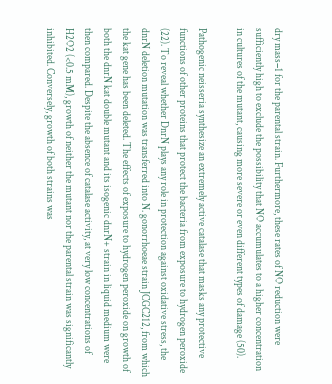dry mass−1 for the parental strain. Furthermore, these rates of NO reduction were sufficiently high to exclude the possibility that NO accumulates to a higher concentration in cultures of the mutant, causing more severe or even different types of damage (50).

Pathogenic neisseria synthesize an extremely active catalase that masks any protective functions of other proteins that protect the bacteria from exposure to hydrogen peroxide (22). To reveal whether DnrN plays any role in protection against oxidative stress, the dnrN deletion mutation was transferred into N. gonorrhoeae strain JCGC212, from which the kat gene has been deleted. The effects of exposure to hydrogen peroxide on growth of both the dnrN kat double mutant and its isogenic dnrN+ strain in liquid medium were then compared. Despite the absence of catalase activity, at very low concentrations of H2O2 (<0.5 mM), growth of neither the mutant nor the parental strain was significantly inhibited. Conversely, growth of both strains was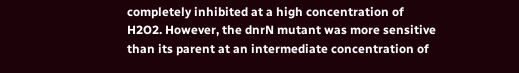completely inhibited at a high concentration of H2O2. However, the dnrN mutant was more sensitive than its parent at an intermediate concentration of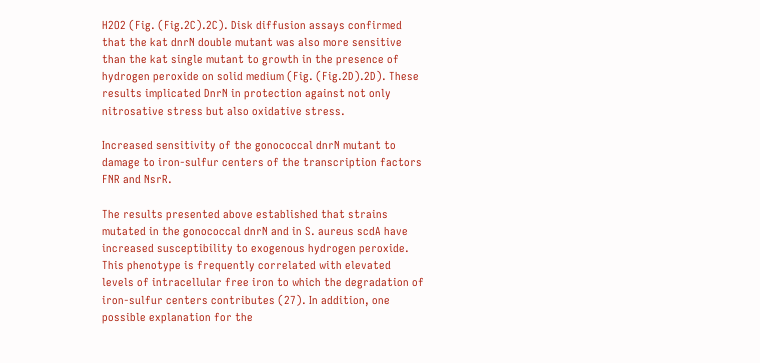H2O2 (Fig. (Fig.2C).2C). Disk diffusion assays confirmed that the kat dnrN double mutant was also more sensitive than the kat single mutant to growth in the presence of hydrogen peroxide on solid medium (Fig. (Fig.2D).2D). These results implicated DnrN in protection against not only nitrosative stress but also oxidative stress.

Increased sensitivity of the gonococcal dnrN mutant to damage to iron-sulfur centers of the transcription factors FNR and NsrR.

The results presented above established that strains mutated in the gonococcal dnrN and in S. aureus scdA have increased susceptibility to exogenous hydrogen peroxide. This phenotype is frequently correlated with elevated levels of intracellular free iron to which the degradation of iron-sulfur centers contributes (27). In addition, one possible explanation for the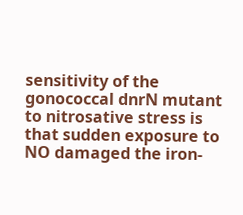sensitivity of the gonococcal dnrN mutant to nitrosative stress is that sudden exposure to NO damaged the iron-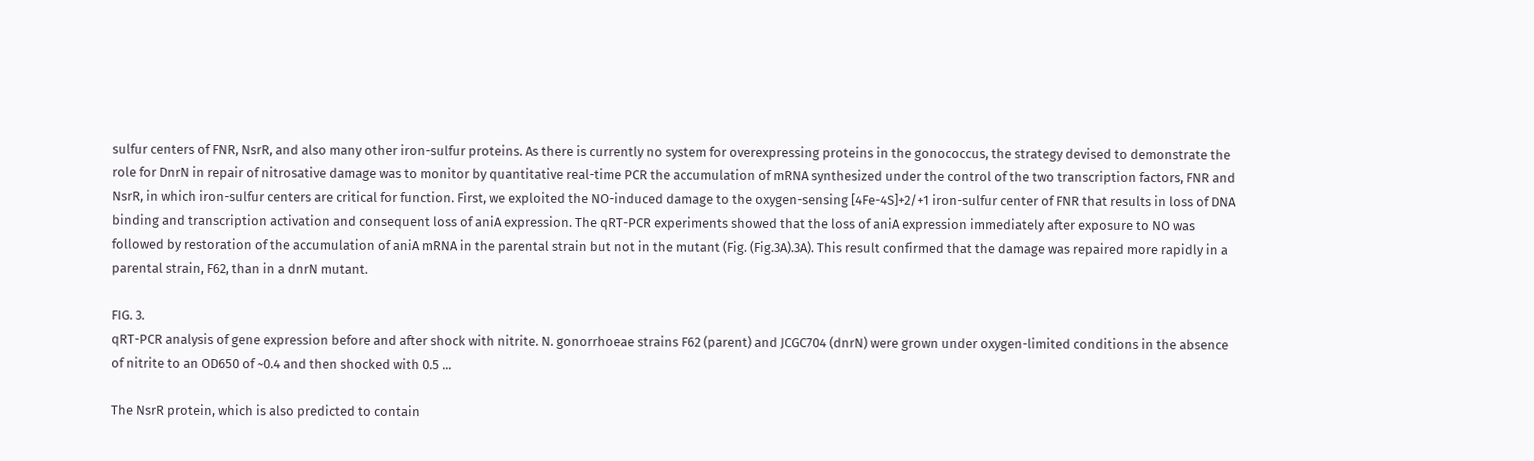sulfur centers of FNR, NsrR, and also many other iron-sulfur proteins. As there is currently no system for overexpressing proteins in the gonococcus, the strategy devised to demonstrate the role for DnrN in repair of nitrosative damage was to monitor by quantitative real-time PCR the accumulation of mRNA synthesized under the control of the two transcription factors, FNR and NsrR, in which iron-sulfur centers are critical for function. First, we exploited the NO-induced damage to the oxygen-sensing [4Fe-4S]+2/+1 iron-sulfur center of FNR that results in loss of DNA binding and transcription activation and consequent loss of aniA expression. The qRT-PCR experiments showed that the loss of aniA expression immediately after exposure to NO was followed by restoration of the accumulation of aniA mRNA in the parental strain but not in the mutant (Fig. (Fig.3A).3A). This result confirmed that the damage was repaired more rapidly in a parental strain, F62, than in a dnrN mutant.

FIG. 3.
qRT-PCR analysis of gene expression before and after shock with nitrite. N. gonorrhoeae strains F62 (parent) and JCGC704 (dnrN) were grown under oxygen-limited conditions in the absence of nitrite to an OD650 of ~0.4 and then shocked with 0.5 ...

The NsrR protein, which is also predicted to contain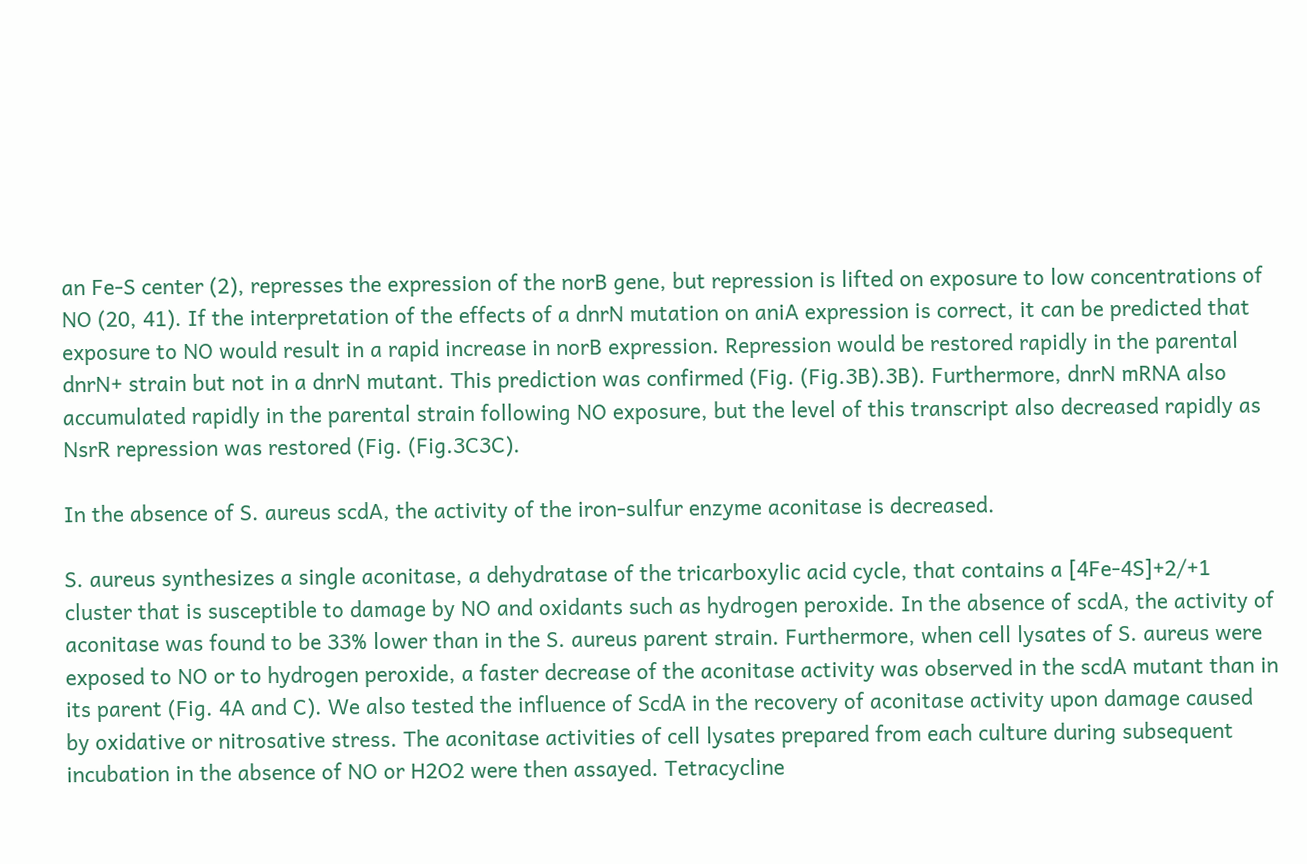an Fe-S center (2), represses the expression of the norB gene, but repression is lifted on exposure to low concentrations of NO (20, 41). If the interpretation of the effects of a dnrN mutation on aniA expression is correct, it can be predicted that exposure to NO would result in a rapid increase in norB expression. Repression would be restored rapidly in the parental dnrN+ strain but not in a dnrN mutant. This prediction was confirmed (Fig. (Fig.3B).3B). Furthermore, dnrN mRNA also accumulated rapidly in the parental strain following NO exposure, but the level of this transcript also decreased rapidly as NsrR repression was restored (Fig. (Fig.3C3C).

In the absence of S. aureus scdA, the activity of the iron-sulfur enzyme aconitase is decreased.

S. aureus synthesizes a single aconitase, a dehydratase of the tricarboxylic acid cycle, that contains a [4Fe-4S]+2/+1 cluster that is susceptible to damage by NO and oxidants such as hydrogen peroxide. In the absence of scdA, the activity of aconitase was found to be 33% lower than in the S. aureus parent strain. Furthermore, when cell lysates of S. aureus were exposed to NO or to hydrogen peroxide, a faster decrease of the aconitase activity was observed in the scdA mutant than in its parent (Fig. 4A and C). We also tested the influence of ScdA in the recovery of aconitase activity upon damage caused by oxidative or nitrosative stress. The aconitase activities of cell lysates prepared from each culture during subsequent incubation in the absence of NO or H2O2 were then assayed. Tetracycline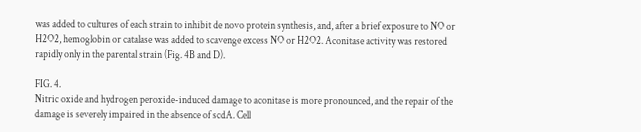was added to cultures of each strain to inhibit de novo protein synthesis, and, after a brief exposure to NO or H2O2, hemoglobin or catalase was added to scavenge excess NO or H2O2. Aconitase activity was restored rapidly only in the parental strain (Fig. 4B and D).

FIG. 4.
Nitric oxide and hydrogen peroxide-induced damage to aconitase is more pronounced, and the repair of the damage is severely impaired in the absence of scdA. Cell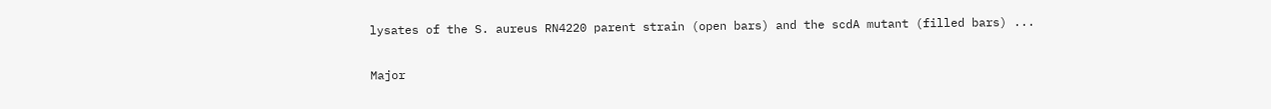lysates of the S. aureus RN4220 parent strain (open bars) and the scdA mutant (filled bars) ...

Major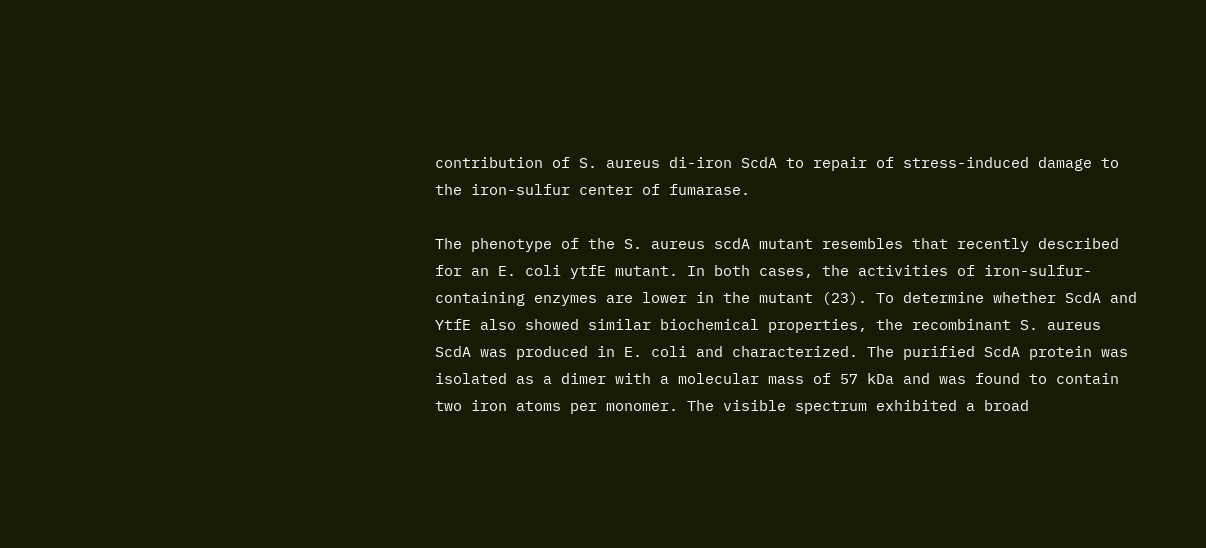contribution of S. aureus di-iron ScdA to repair of stress-induced damage to the iron-sulfur center of fumarase.

The phenotype of the S. aureus scdA mutant resembles that recently described for an E. coli ytfE mutant. In both cases, the activities of iron-sulfur-containing enzymes are lower in the mutant (23). To determine whether ScdA and YtfE also showed similar biochemical properties, the recombinant S. aureus ScdA was produced in E. coli and characterized. The purified ScdA protein was isolated as a dimer with a molecular mass of 57 kDa and was found to contain two iron atoms per monomer. The visible spectrum exhibited a broad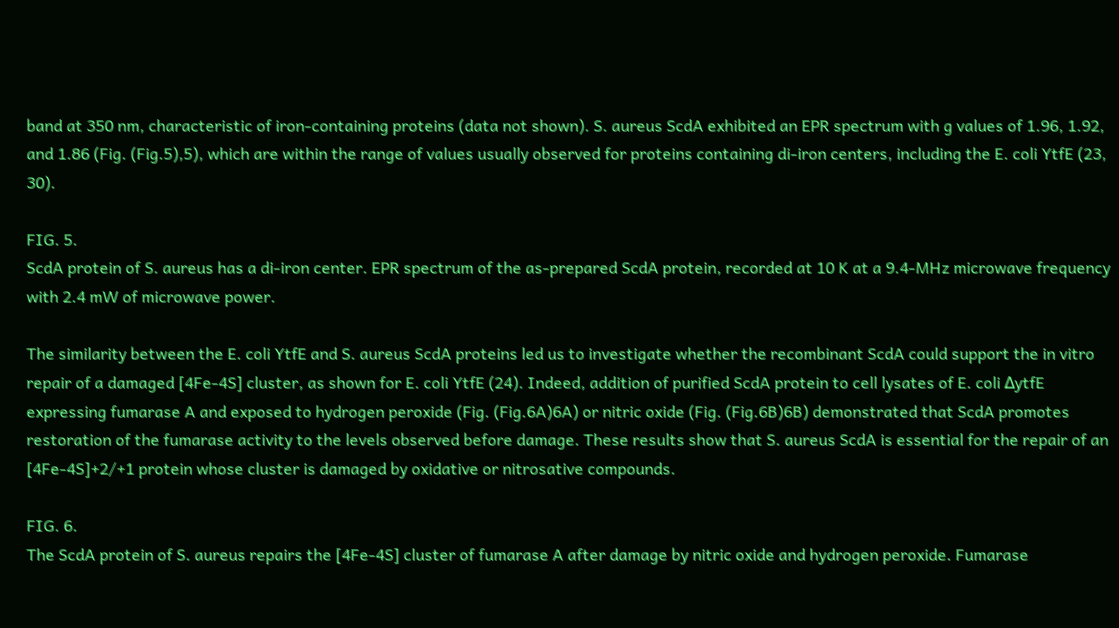band at 350 nm, characteristic of iron-containing proteins (data not shown). S. aureus ScdA exhibited an EPR spectrum with g values of 1.96, 1.92, and 1.86 (Fig. (Fig.5),5), which are within the range of values usually observed for proteins containing di-iron centers, including the E. coli YtfE (23, 30).

FIG. 5.
ScdA protein of S. aureus has a di-iron center. EPR spectrum of the as-prepared ScdA protein, recorded at 10 K at a 9.4-MHz microwave frequency with 2.4 mW of microwave power.

The similarity between the E. coli YtfE and S. aureus ScdA proteins led us to investigate whether the recombinant ScdA could support the in vitro repair of a damaged [4Fe-4S] cluster, as shown for E. coli YtfE (24). Indeed, addition of purified ScdA protein to cell lysates of E. coli ΔytfE expressing fumarase A and exposed to hydrogen peroxide (Fig. (Fig.6A)6A) or nitric oxide (Fig. (Fig.6B)6B) demonstrated that ScdA promotes restoration of the fumarase activity to the levels observed before damage. These results show that S. aureus ScdA is essential for the repair of an [4Fe-4S]+2/+1 protein whose cluster is damaged by oxidative or nitrosative compounds.

FIG. 6.
The ScdA protein of S. aureus repairs the [4Fe-4S] cluster of fumarase A after damage by nitric oxide and hydrogen peroxide. Fumarase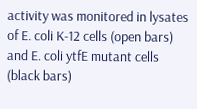activity was monitored in lysates of E. coli K-12 cells (open bars) and E. coli ytfE mutant cells (black bars)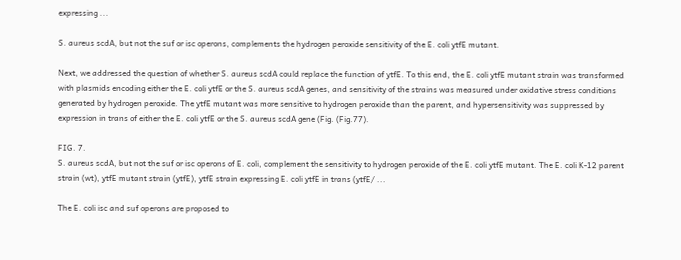expressing ...

S. aureus scdA, but not the suf or isc operons, complements the hydrogen peroxide sensitivity of the E. coli ytfE mutant.

Next, we addressed the question of whether S. aureus scdA could replace the function of ytfE. To this end, the E. coli ytfE mutant strain was transformed with plasmids encoding either the E. coli ytfE or the S. aureus scdA genes, and sensitivity of the strains was measured under oxidative stress conditions generated by hydrogen peroxide. The ytfE mutant was more sensitive to hydrogen peroxide than the parent, and hypersensitivity was suppressed by expression in trans of either the E. coli ytfE or the S. aureus scdA gene (Fig. (Fig.77).

FIG. 7.
S. aureus scdA, but not the suf or isc operons of E. coli, complement the sensitivity to hydrogen peroxide of the E. coli ytfE mutant. The E. coli K-12 parent strain (wt), ytfE mutant strain (ytfE), ytfE strain expressing E. coli ytfE in trans (ytfE/ ...

The E. coli isc and suf operons are proposed to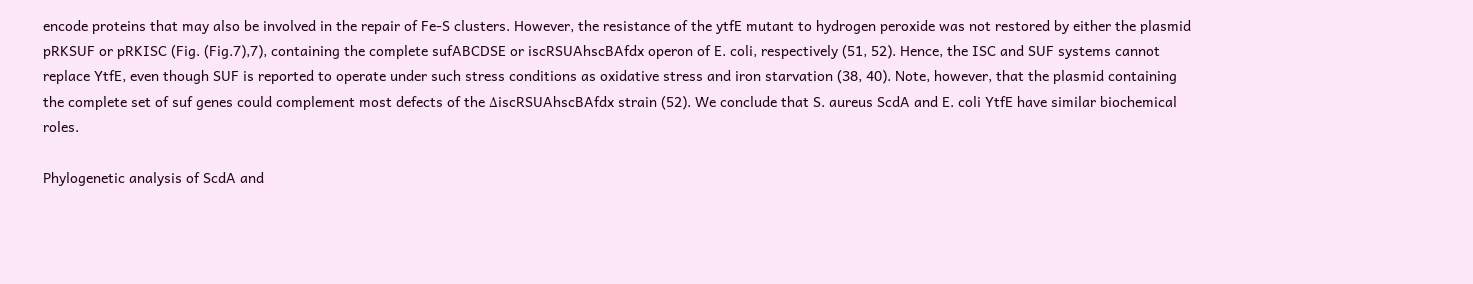encode proteins that may also be involved in the repair of Fe-S clusters. However, the resistance of the ytfE mutant to hydrogen peroxide was not restored by either the plasmid pRKSUF or pRKISC (Fig. (Fig.7),7), containing the complete sufABCDSE or iscRSUAhscBAfdx operon of E. coli, respectively (51, 52). Hence, the ISC and SUF systems cannot replace YtfE, even though SUF is reported to operate under such stress conditions as oxidative stress and iron starvation (38, 40). Note, however, that the plasmid containing the complete set of suf genes could complement most defects of the ΔiscRSUAhscBAfdx strain (52). We conclude that S. aureus ScdA and E. coli YtfE have similar biochemical roles.

Phylogenetic analysis of ScdA and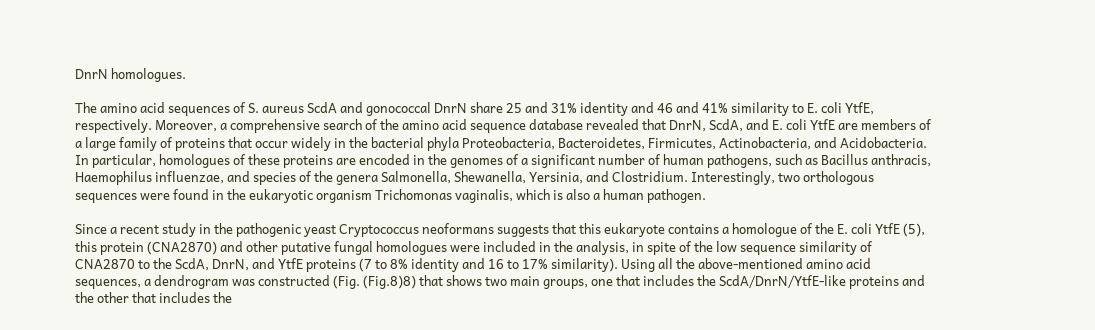DnrN homologues.

The amino acid sequences of S. aureus ScdA and gonococcal DnrN share 25 and 31% identity and 46 and 41% similarity to E. coli YtfE, respectively. Moreover, a comprehensive search of the amino acid sequence database revealed that DnrN, ScdA, and E. coli YtfE are members of a large family of proteins that occur widely in the bacterial phyla Proteobacteria, Bacteroidetes, Firmicutes, Actinobacteria, and Acidobacteria. In particular, homologues of these proteins are encoded in the genomes of a significant number of human pathogens, such as Bacillus anthracis, Haemophilus influenzae, and species of the genera Salmonella, Shewanella, Yersinia, and Clostridium. Interestingly, two orthologous sequences were found in the eukaryotic organism Trichomonas vaginalis, which is also a human pathogen.

Since a recent study in the pathogenic yeast Cryptococcus neoformans suggests that this eukaryote contains a homologue of the E. coli YtfE (5), this protein (CNA2870) and other putative fungal homologues were included in the analysis, in spite of the low sequence similarity of CNA2870 to the ScdA, DnrN, and YtfE proteins (7 to 8% identity and 16 to 17% similarity). Using all the above-mentioned amino acid sequences, a dendrogram was constructed (Fig. (Fig.8)8) that shows two main groups, one that includes the ScdA/DnrN/YtfE-like proteins and the other that includes the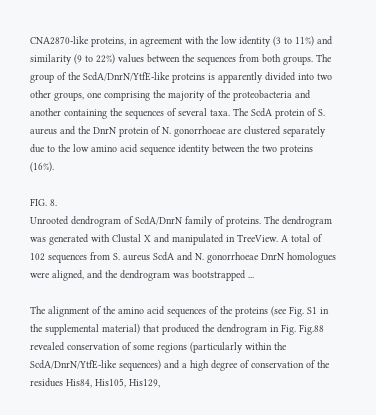CNA2870-like proteins, in agreement with the low identity (3 to 11%) and similarity (9 to 22%) values between the sequences from both groups. The group of the ScdA/DnrN/YtfE-like proteins is apparently divided into two other groups, one comprising the majority of the proteobacteria and another containing the sequences of several taxa. The ScdA protein of S. aureus and the DnrN protein of N. gonorrhoeae are clustered separately due to the low amino acid sequence identity between the two proteins (16%).

FIG. 8.
Unrooted dendrogram of ScdA/DnrN family of proteins. The dendrogram was generated with Clustal X and manipulated in TreeView. A total of 102 sequences from S. aureus ScdA and N. gonorrhoeae DnrN homologues were aligned, and the dendrogram was bootstrapped ...

The alignment of the amino acid sequences of the proteins (see Fig. S1 in the supplemental material) that produced the dendrogram in Fig. Fig.88 revealed conservation of some regions (particularly within the ScdA/DnrN/YtfE-like sequences) and a high degree of conservation of the residues His84, His105, His129,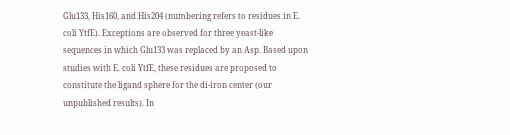Glu133, His160, and His204 (numbering refers to residues in E. coli YtfE). Exceptions are observed for three yeast-like sequences in which Glu133 was replaced by an Asp. Based upon studies with E. coli YtfE, these residues are proposed to constitute the ligand sphere for the di-iron center (our unpublished results). In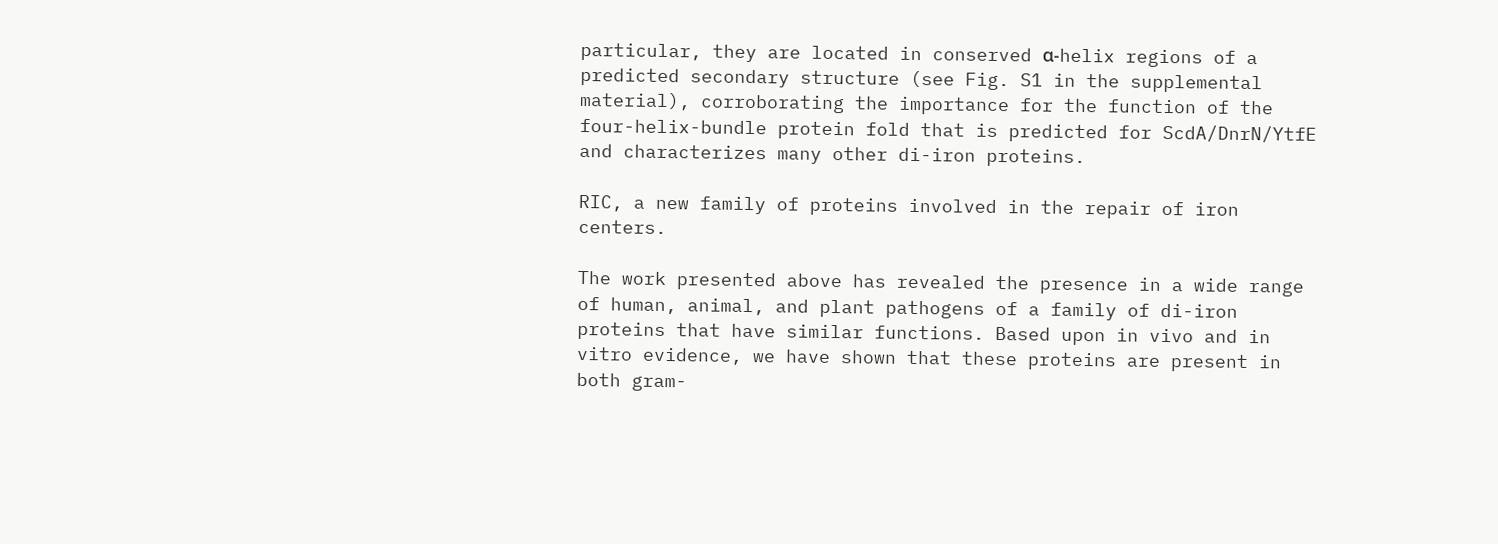particular, they are located in conserved α-helix regions of a predicted secondary structure (see Fig. S1 in the supplemental material), corroborating the importance for the function of the four-helix-bundle protein fold that is predicted for ScdA/DnrN/YtfE and characterizes many other di-iron proteins.

RIC, a new family of proteins involved in the repair of iron centers.

The work presented above has revealed the presence in a wide range of human, animal, and plant pathogens of a family of di-iron proteins that have similar functions. Based upon in vivo and in vitro evidence, we have shown that these proteins are present in both gram-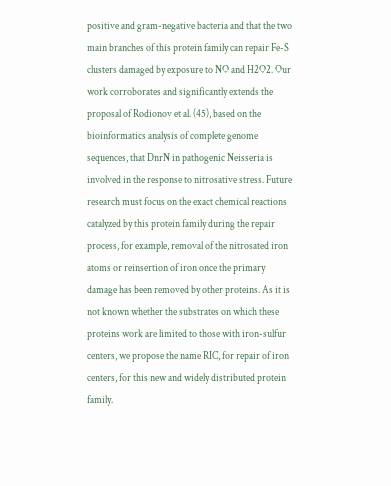positive and gram-negative bacteria and that the two main branches of this protein family can repair Fe-S clusters damaged by exposure to NO and H2O2. Our work corroborates and significantly extends the proposal of Rodionov et al. (45), based on the bioinformatics analysis of complete genome sequences, that DnrN in pathogenic Neisseria is involved in the response to nitrosative stress. Future research must focus on the exact chemical reactions catalyzed by this protein family during the repair process, for example, removal of the nitrosated iron atoms or reinsertion of iron once the primary damage has been removed by other proteins. As it is not known whether the substrates on which these proteins work are limited to those with iron-sulfur centers, we propose the name RIC, for repair of iron centers, for this new and widely distributed protein family.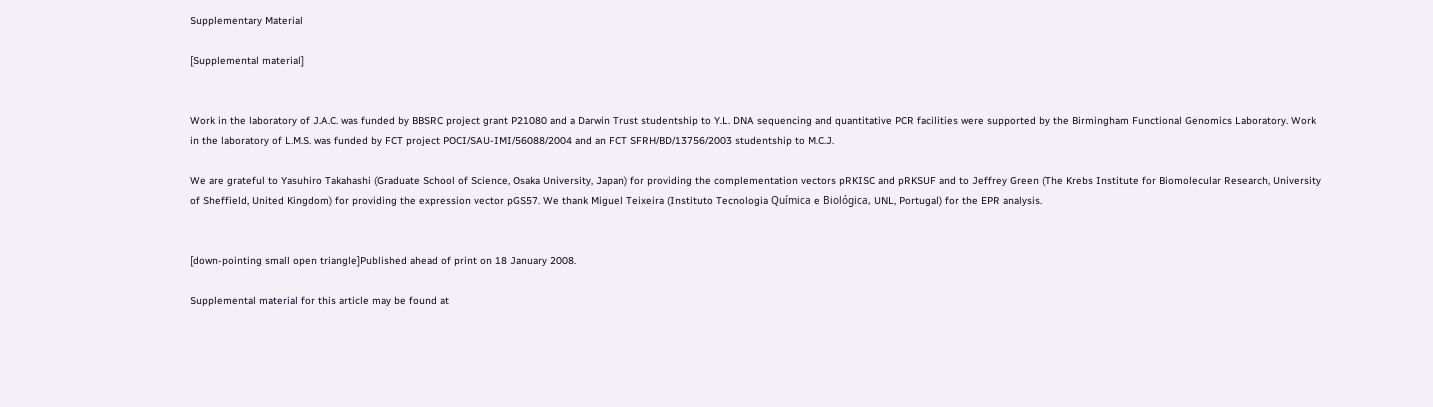Supplementary Material

[Supplemental material]


Work in the laboratory of J.A.C. was funded by BBSRC project grant P21080 and a Darwin Trust studentship to Y.L. DNA sequencing and quantitative PCR facilities were supported by the Birmingham Functional Genomics Laboratory. Work in the laboratory of L.M.S. was funded by FCT project POCI/SAU-IMI/56088/2004 and an FCT SFRH/BD/13756/2003 studentship to M.C.J.

We are grateful to Yasuhiro Takahashi (Graduate School of Science, Osaka University, Japan) for providing the complementation vectors pRKISC and pRKSUF and to Jeffrey Green (The Krebs Institute for Biomolecular Research, University of Sheffield, United Kingdom) for providing the expression vector pGS57. We thank Miguel Teixeira (Instituto Tecnologia Química e Biológica, UNL, Portugal) for the EPR analysis.


[down-pointing small open triangle]Published ahead of print on 18 January 2008.

Supplemental material for this article may be found at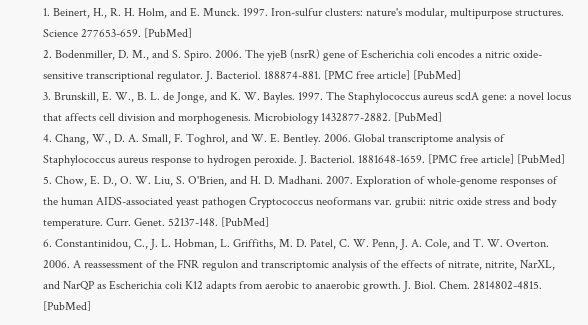1. Beinert, H., R. H. Holm, and E. Munck. 1997. Iron-sulfur clusters: nature's modular, multipurpose structures. Science 277653-659. [PubMed]
2. Bodenmiller, D. M., and S. Spiro. 2006. The yjeB (nsrR) gene of Escherichia coli encodes a nitric oxide-sensitive transcriptional regulator. J. Bacteriol. 188874-881. [PMC free article] [PubMed]
3. Brunskill, E. W., B. L. de Jonge, and K. W. Bayles. 1997. The Staphylococcus aureus scdA gene: a novel locus that affects cell division and morphogenesis. Microbiology 1432877-2882. [PubMed]
4. Chang, W., D. A. Small, F. Toghrol, and W. E. Bentley. 2006. Global transcriptome analysis of Staphylococcus aureus response to hydrogen peroxide. J. Bacteriol. 1881648-1659. [PMC free article] [PubMed]
5. Chow, E. D., O. W. Liu, S. O'Brien, and H. D. Madhani. 2007. Exploration of whole-genome responses of the human AIDS-associated yeast pathogen Cryptococcus neoformans var. grubii: nitric oxide stress and body temperature. Curr. Genet. 52137-148. [PubMed]
6. Constantinidou, C., J. L. Hobman, L. Griffiths, M. D. Patel, C. W. Penn, J. A. Cole, and T. W. Overton. 2006. A reassessment of the FNR regulon and transcriptomic analysis of the effects of nitrate, nitrite, NarXL, and NarQP as Escherichia coli K12 adapts from aerobic to anaerobic growth. J. Biol. Chem. 2814802-4815. [PubMed]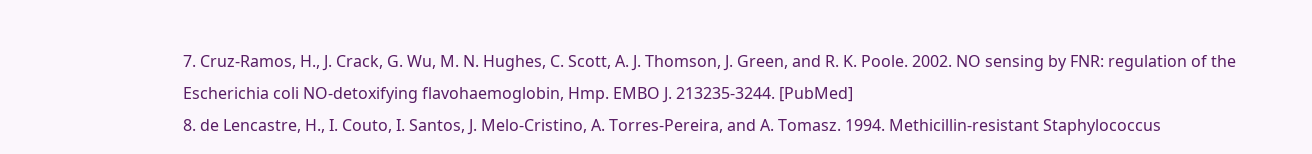7. Cruz-Ramos, H., J. Crack, G. Wu, M. N. Hughes, C. Scott, A. J. Thomson, J. Green, and R. K. Poole. 2002. NO sensing by FNR: regulation of the Escherichia coli NO-detoxifying flavohaemoglobin, Hmp. EMBO J. 213235-3244. [PubMed]
8. de Lencastre, H., I. Couto, I. Santos, J. Melo-Cristino, A. Torres-Pereira, and A. Tomasz. 1994. Methicillin-resistant Staphylococcus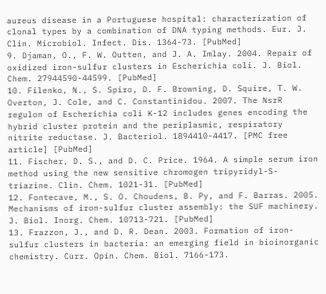aureus disease in a Portuguese hospital: characterization of clonal types by a combination of DNA typing methods. Eur. J. Clin. Microbiol. Infect. Dis. 1364-73. [PubMed]
9. Djaman, O., F. W. Outten, and J. A. Imlay. 2004. Repair of oxidized iron-sulfur clusters in Escherichia coli. J. Biol. Chem. 27944590-44599. [PubMed]
10. Filenko, N., S. Spiro, D. F. Browning, D. Squire, T. W. Overton, J. Cole, and C. Constantinidou. 2007. The NsrR regulon of Escherichia coli K-12 includes genes encoding the hybrid cluster protein and the periplasmic, respiratory nitrite reductase. J. Bacteriol. 1894410-4417. [PMC free article] [PubMed]
11. Fischer, D. S., and D. C. Price. 1964. A simple serum iron method using the new sensitive chromogen tripyridyl-S-triazine. Clin. Chem. 1021-31. [PubMed]
12. Fontecave, M., S. O. Choudens, B. Py, and F. Barras. 2005. Mechanisms of iron-sulfur cluster assembly: the SUF machinery. J. Biol. Inorg. Chem. 10713-721. [PubMed]
13. Frazzon, J., and D. R. Dean. 2003. Formation of iron-sulfur clusters in bacteria: an emerging field in bioinorganic chemistry. Curr. Opin. Chem. Biol. 7166-173.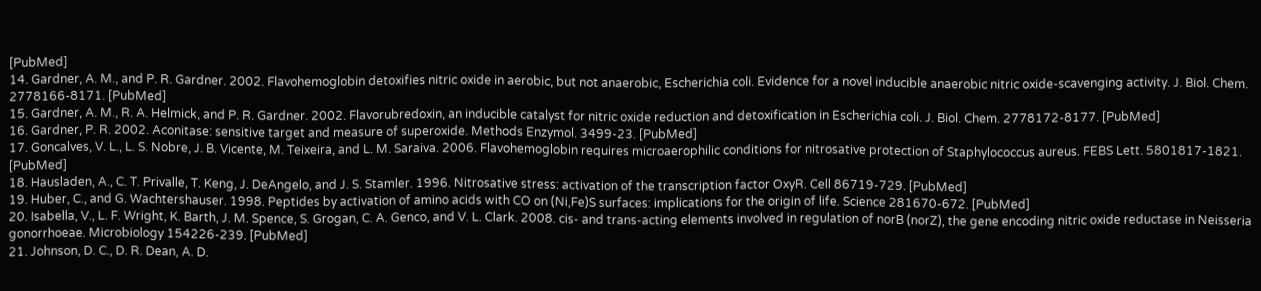[PubMed]
14. Gardner, A. M., and P. R. Gardner. 2002. Flavohemoglobin detoxifies nitric oxide in aerobic, but not anaerobic, Escherichia coli. Evidence for a novel inducible anaerobic nitric oxide-scavenging activity. J. Biol. Chem. 2778166-8171. [PubMed]
15. Gardner, A. M., R. A. Helmick, and P. R. Gardner. 2002. Flavorubredoxin, an inducible catalyst for nitric oxide reduction and detoxification in Escherichia coli. J. Biol. Chem. 2778172-8177. [PubMed]
16. Gardner, P. R. 2002. Aconitase: sensitive target and measure of superoxide. Methods Enzymol. 3499-23. [PubMed]
17. Goncalves, V. L., L. S. Nobre, J. B. Vicente, M. Teixeira, and L. M. Saraiva. 2006. Flavohemoglobin requires microaerophilic conditions for nitrosative protection of Staphylococcus aureus. FEBS Lett. 5801817-1821. [PubMed]
18. Hausladen, A., C. T. Privalle, T. Keng, J. DeAngelo, and J. S. Stamler. 1996. Nitrosative stress: activation of the transcription factor OxyR. Cell 86719-729. [PubMed]
19. Huber, C., and G. Wachtershauser. 1998. Peptides by activation of amino acids with CO on (Ni,Fe)S surfaces: implications for the origin of life. Science 281670-672. [PubMed]
20. Isabella, V., L. F. Wright, K. Barth, J. M. Spence, S. Grogan, C. A. Genco, and V. L. Clark. 2008. cis- and trans-acting elements involved in regulation of norB (norZ), the gene encoding nitric oxide reductase in Neisseria gonorrhoeae. Microbiology 154226-239. [PubMed]
21. Johnson, D. C., D. R. Dean, A. D.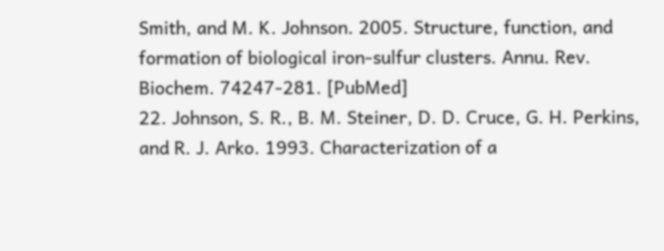Smith, and M. K. Johnson. 2005. Structure, function, and formation of biological iron-sulfur clusters. Annu. Rev. Biochem. 74247-281. [PubMed]
22. Johnson, S. R., B. M. Steiner, D. D. Cruce, G. H. Perkins, and R. J. Arko. 1993. Characterization of a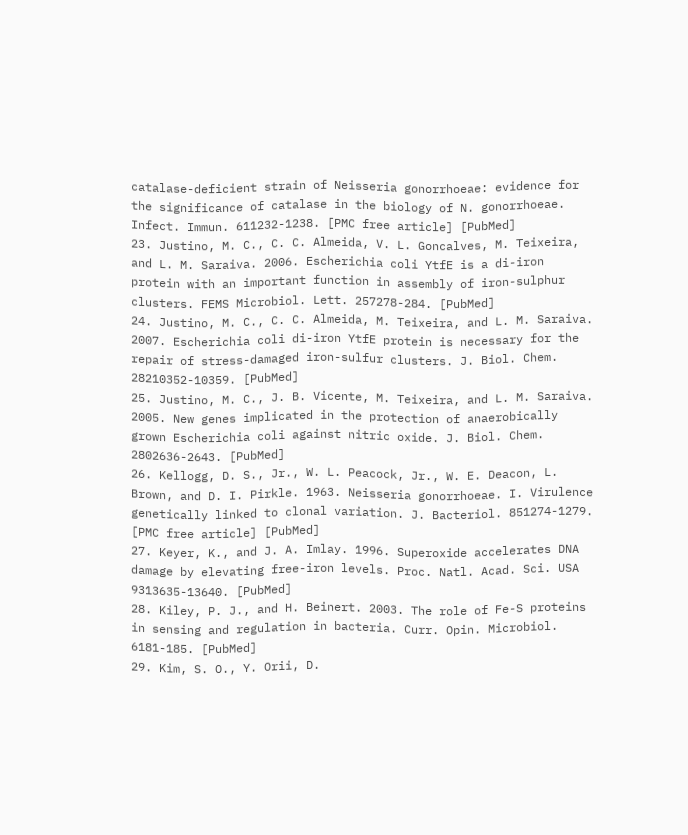catalase-deficient strain of Neisseria gonorrhoeae: evidence for the significance of catalase in the biology of N. gonorrhoeae. Infect. Immun. 611232-1238. [PMC free article] [PubMed]
23. Justino, M. C., C. C. Almeida, V. L. Goncalves, M. Teixeira, and L. M. Saraiva. 2006. Escherichia coli YtfE is a di-iron protein with an important function in assembly of iron-sulphur clusters. FEMS Microbiol. Lett. 257278-284. [PubMed]
24. Justino, M. C., C. C. Almeida, M. Teixeira, and L. M. Saraiva. 2007. Escherichia coli di-iron YtfE protein is necessary for the repair of stress-damaged iron-sulfur clusters. J. Biol. Chem. 28210352-10359. [PubMed]
25. Justino, M. C., J. B. Vicente, M. Teixeira, and L. M. Saraiva. 2005. New genes implicated in the protection of anaerobically grown Escherichia coli against nitric oxide. J. Biol. Chem. 2802636-2643. [PubMed]
26. Kellogg, D. S., Jr., W. L. Peacock, Jr., W. E. Deacon, L. Brown, and D. I. Pirkle. 1963. Neisseria gonorrhoeae. I. Virulence genetically linked to clonal variation. J. Bacteriol. 851274-1279. [PMC free article] [PubMed]
27. Keyer, K., and J. A. Imlay. 1996. Superoxide accelerates DNA damage by elevating free-iron levels. Proc. Natl. Acad. Sci. USA 9313635-13640. [PubMed]
28. Kiley, P. J., and H. Beinert. 2003. The role of Fe-S proteins in sensing and regulation in bacteria. Curr. Opin. Microbiol. 6181-185. [PubMed]
29. Kim, S. O., Y. Orii, D.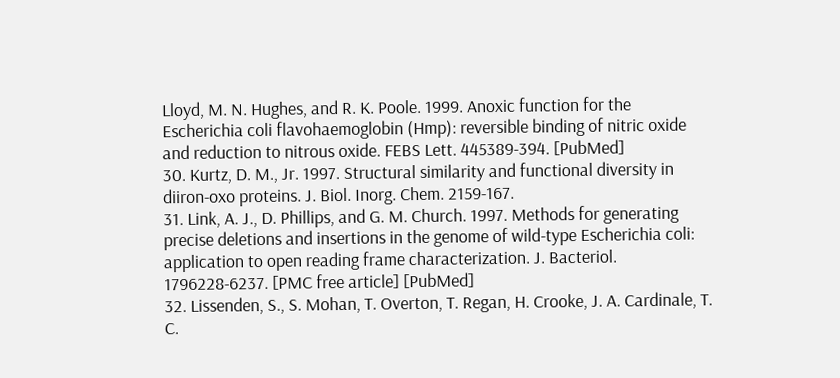Lloyd, M. N. Hughes, and R. K. Poole. 1999. Anoxic function for the Escherichia coli flavohaemoglobin (Hmp): reversible binding of nitric oxide and reduction to nitrous oxide. FEBS Lett. 445389-394. [PubMed]
30. Kurtz, D. M., Jr. 1997. Structural similarity and functional diversity in diiron-oxo proteins. J. Biol. Inorg. Chem. 2159-167.
31. Link, A. J., D. Phillips, and G. M. Church. 1997. Methods for generating precise deletions and insertions in the genome of wild-type Escherichia coli: application to open reading frame characterization. J. Bacteriol. 1796228-6237. [PMC free article] [PubMed]
32. Lissenden, S., S. Mohan, T. Overton, T. Regan, H. Crooke, J. A. Cardinale, T. C.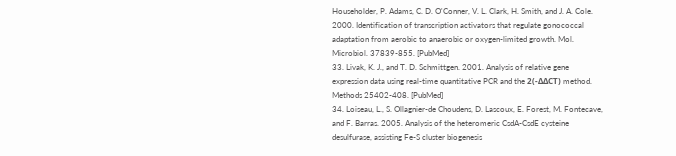Householder, P. Adams, C. D. O'Conner, V. L. Clark, H. Smith, and J. A. Cole. 2000. Identification of transcription activators that regulate gonococcal adaptation from aerobic to anaerobic or oxygen-limited growth. Mol. Microbiol. 37839-855. [PubMed]
33. Livak, K. J., and T. D. Schmittgen. 2001. Analysis of relative gene expression data using real-time quantitative PCR and the 2(-ΔΔCT) method. Methods 25402-408. [PubMed]
34. Loiseau, L., S. Ollagnier-de Choudens, D. Lascoux, E. Forest, M. Fontecave, and F. Barras. 2005. Analysis of the heteromeric CsdA-CsdE cysteine desulfurase, assisting Fe-S cluster biogenesis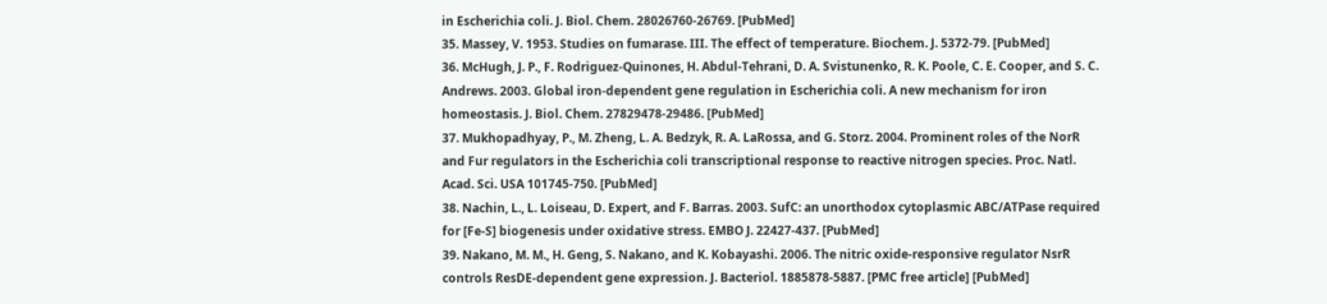in Escherichia coli. J. Biol. Chem. 28026760-26769. [PubMed]
35. Massey, V. 1953. Studies on fumarase. III. The effect of temperature. Biochem. J. 5372-79. [PubMed]
36. McHugh, J. P., F. Rodriguez-Quinones, H. Abdul-Tehrani, D. A. Svistunenko, R. K. Poole, C. E. Cooper, and S. C. Andrews. 2003. Global iron-dependent gene regulation in Escherichia coli. A new mechanism for iron homeostasis. J. Biol. Chem. 27829478-29486. [PubMed]
37. Mukhopadhyay, P., M. Zheng, L. A. Bedzyk, R. A. LaRossa, and G. Storz. 2004. Prominent roles of the NorR and Fur regulators in the Escherichia coli transcriptional response to reactive nitrogen species. Proc. Natl. Acad. Sci. USA 101745-750. [PubMed]
38. Nachin, L., L. Loiseau, D. Expert, and F. Barras. 2003. SufC: an unorthodox cytoplasmic ABC/ATPase required for [Fe-S] biogenesis under oxidative stress. EMBO J. 22427-437. [PubMed]
39. Nakano, M. M., H. Geng, S. Nakano, and K. Kobayashi. 2006. The nitric oxide-responsive regulator NsrR controls ResDE-dependent gene expression. J. Bacteriol. 1885878-5887. [PMC free article] [PubMed]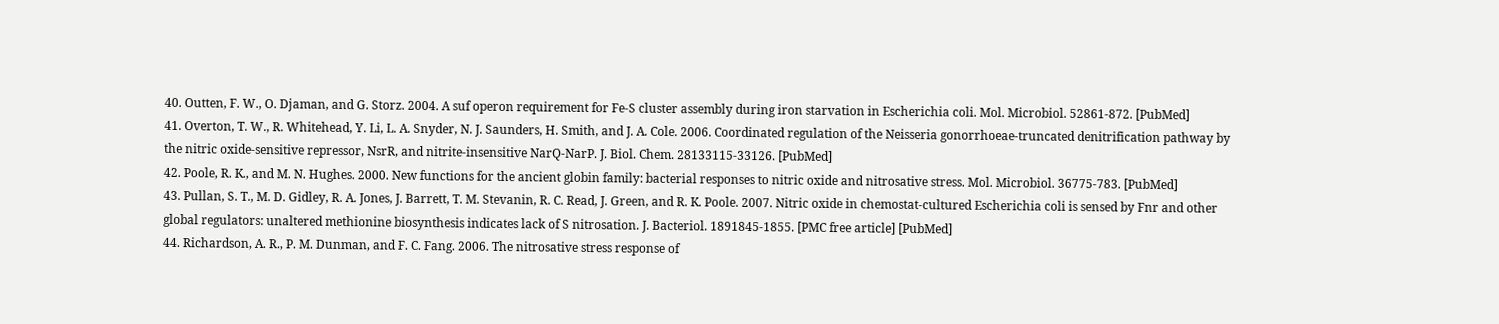40. Outten, F. W., O. Djaman, and G. Storz. 2004. A suf operon requirement for Fe-S cluster assembly during iron starvation in Escherichia coli. Mol. Microbiol. 52861-872. [PubMed]
41. Overton, T. W., R. Whitehead, Y. Li, L. A. Snyder, N. J. Saunders, H. Smith, and J. A. Cole. 2006. Coordinated regulation of the Neisseria gonorrhoeae-truncated denitrification pathway by the nitric oxide-sensitive repressor, NsrR, and nitrite-insensitive NarQ-NarP. J. Biol. Chem. 28133115-33126. [PubMed]
42. Poole, R. K., and M. N. Hughes. 2000. New functions for the ancient globin family: bacterial responses to nitric oxide and nitrosative stress. Mol. Microbiol. 36775-783. [PubMed]
43. Pullan, S. T., M. D. Gidley, R. A. Jones, J. Barrett, T. M. Stevanin, R. C. Read, J. Green, and R. K. Poole. 2007. Nitric oxide in chemostat-cultured Escherichia coli is sensed by Fnr and other global regulators: unaltered methionine biosynthesis indicates lack of S nitrosation. J. Bacteriol. 1891845-1855. [PMC free article] [PubMed]
44. Richardson, A. R., P. M. Dunman, and F. C. Fang. 2006. The nitrosative stress response of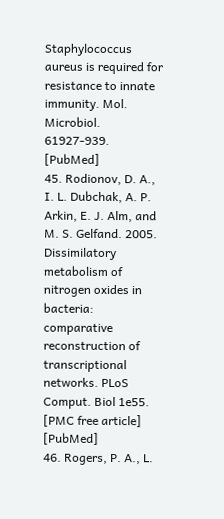Staphylococcus aureus is required for resistance to innate immunity. Mol. Microbiol. 61927-939. [PubMed]
45. Rodionov, D. A., I. L. Dubchak, A. P. Arkin, E. J. Alm, and M. S. Gelfand. 2005. Dissimilatory metabolism of nitrogen oxides in bacteria: comparative reconstruction of transcriptional networks. PLoS Comput. Biol 1e55. [PMC free article] [PubMed]
46. Rogers, P. A., L.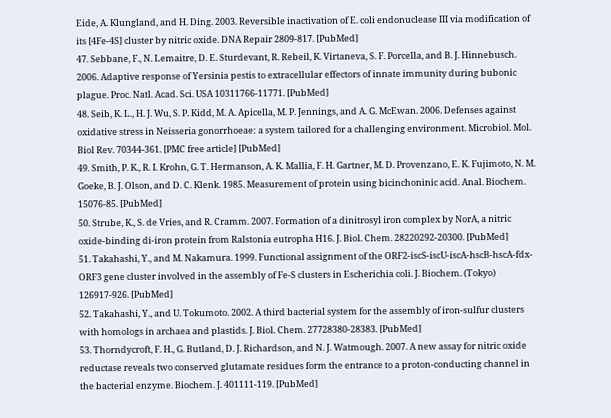Eide, A. Klungland, and H. Ding. 2003. Reversible inactivation of E. coli endonuclease III via modification of its [4Fe-4S] cluster by nitric oxide. DNA Repair 2809-817. [PubMed]
47. Sebbane, F., N. Lemaitre, D. E. Sturdevant, R. Rebeil, K. Virtaneva, S. F. Porcella, and B. J. Hinnebusch. 2006. Adaptive response of Yersinia pestis to extracellular effectors of innate immunity during bubonic plague. Proc. Natl. Acad. Sci. USA 10311766-11771. [PubMed]
48. Seib, K. L., H. J. Wu, S. P. Kidd, M. A. Apicella, M. P. Jennings, and A. G. McEwan. 2006. Defenses against oxidative stress in Neisseria gonorrhoeae: a system tailored for a challenging environment. Microbiol. Mol. Biol Rev. 70344-361. [PMC free article] [PubMed]
49. Smith, P. K., R. I. Krohn, G. T. Hermanson, A. K. Mallia, F. H. Gartner, M. D. Provenzano, E. K. Fujimoto, N. M. Goeke, B. J. Olson, and D. C. Klenk. 1985. Measurement of protein using bicinchoninic acid. Anal. Biochem. 15076-85. [PubMed]
50. Strube, K., S. de Vries, and R. Cramm. 2007. Formation of a dinitrosyl iron complex by NorA, a nitric oxide-binding di-iron protein from Ralstonia eutropha H16. J. Biol. Chem. 28220292-20300. [PubMed]
51. Takahashi, Y., and M. Nakamura. 1999. Functional assignment of the ORF2-iscS-iscU-iscA-hscB-hscA-fdx-ORF3 gene cluster involved in the assembly of Fe-S clusters in Escherichia coli. J. Biochem. (Tokyo) 126917-926. [PubMed]
52. Takahashi, Y., and U. Tokumoto. 2002. A third bacterial system for the assembly of iron-sulfur clusters with homologs in archaea and plastids. J. Biol. Chem. 27728380-28383. [PubMed]
53. Thorndycroft, F. H., G. Butland, D. J. Richardson, and N. J. Watmough. 2007. A new assay for nitric oxide reductase reveals two conserved glutamate residues form the entrance to a proton-conducting channel in the bacterial enzyme. Biochem. J. 401111-119. [PubMed]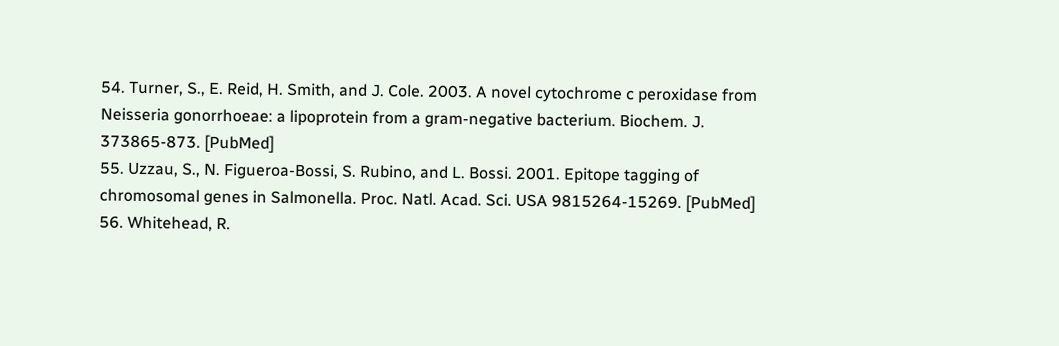54. Turner, S., E. Reid, H. Smith, and J. Cole. 2003. A novel cytochrome c peroxidase from Neisseria gonorrhoeae: a lipoprotein from a gram-negative bacterium. Biochem. J. 373865-873. [PubMed]
55. Uzzau, S., N. Figueroa-Bossi, S. Rubino, and L. Bossi. 2001. Epitope tagging of chromosomal genes in Salmonella. Proc. Natl. Acad. Sci. USA 9815264-15269. [PubMed]
56. Whitehead, R.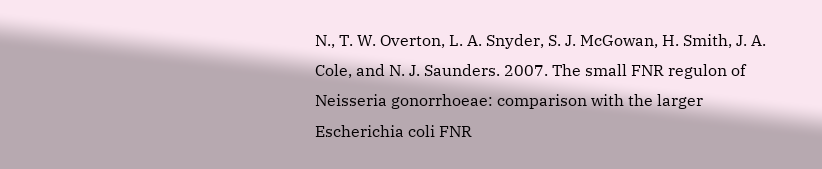N., T. W. Overton, L. A. Snyder, S. J. McGowan, H. Smith, J. A. Cole, and N. J. Saunders. 2007. The small FNR regulon of Neisseria gonorrhoeae: comparison with the larger Escherichia coli FNR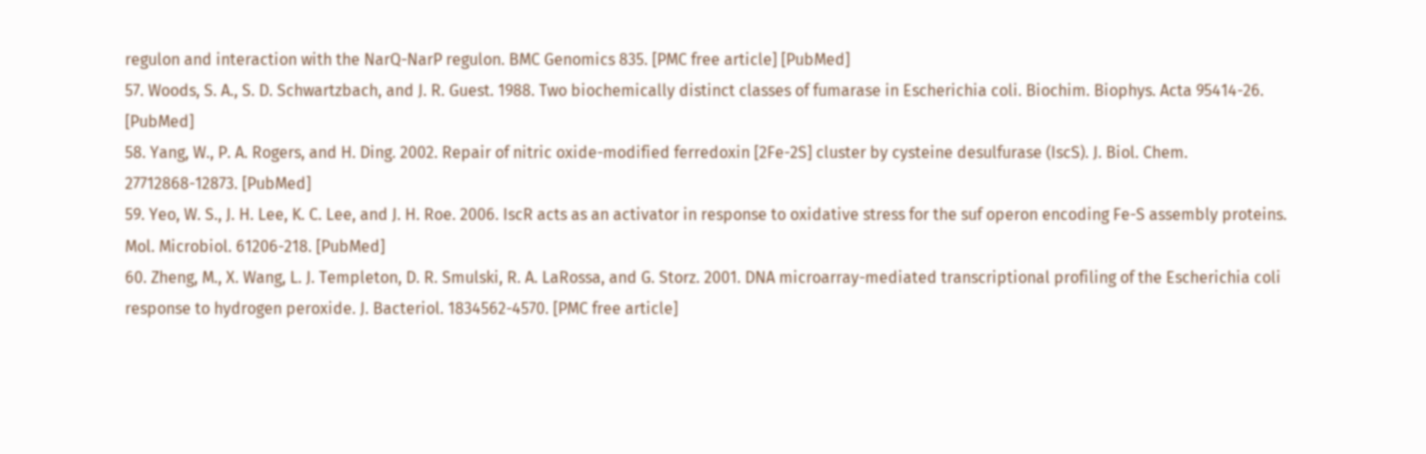regulon and interaction with the NarQ-NarP regulon. BMC Genomics 835. [PMC free article] [PubMed]
57. Woods, S. A., S. D. Schwartzbach, and J. R. Guest. 1988. Two biochemically distinct classes of fumarase in Escherichia coli. Biochim. Biophys. Acta 95414-26. [PubMed]
58. Yang, W., P. A. Rogers, and H. Ding. 2002. Repair of nitric oxide-modified ferredoxin [2Fe-2S] cluster by cysteine desulfurase (IscS). J. Biol. Chem. 27712868-12873. [PubMed]
59. Yeo, W. S., J. H. Lee, K. C. Lee, and J. H. Roe. 2006. IscR acts as an activator in response to oxidative stress for the suf operon encoding Fe-S assembly proteins. Mol. Microbiol. 61206-218. [PubMed]
60. Zheng, M., X. Wang, L. J. Templeton, D. R. Smulski, R. A. LaRossa, and G. Storz. 2001. DNA microarray-mediated transcriptional profiling of the Escherichia coli response to hydrogen peroxide. J. Bacteriol. 1834562-4570. [PMC free article]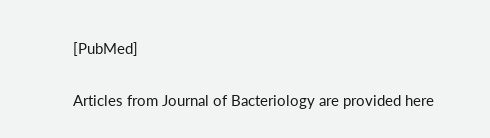[PubMed]

Articles from Journal of Bacteriology are provided here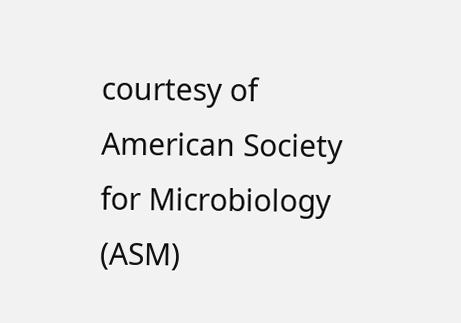courtesy of American Society for Microbiology (ASM)